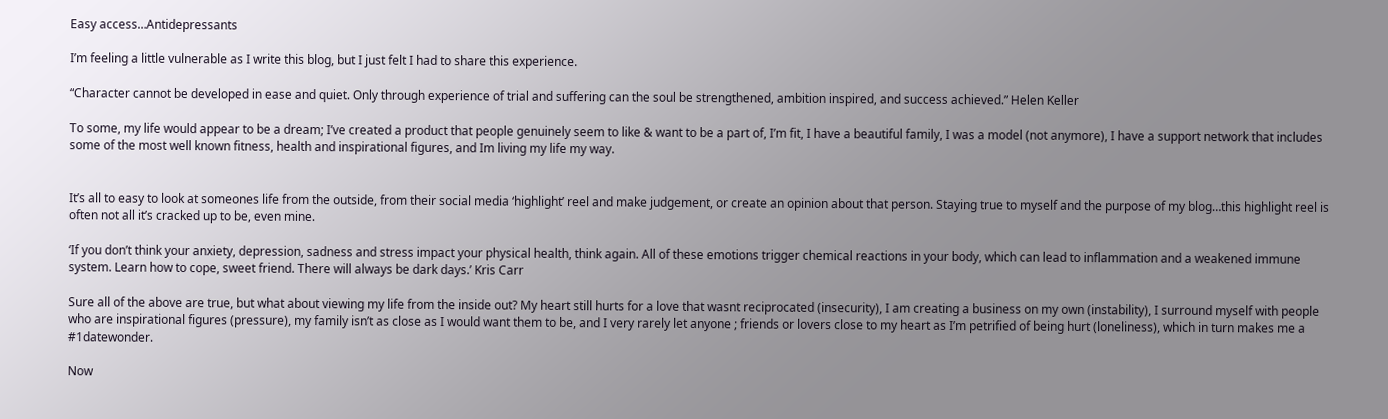Easy access…Antidepressants

I’m feeling a little vulnerable as I write this blog, but I just felt I had to share this experience.

“Character cannot be developed in ease and quiet. Only through experience of trial and suffering can the soul be strengthened, ambition inspired, and success achieved.” Helen Keller

To some, my life would appear to be a dream; I’ve created a product that people genuinely seem to like & want to be a part of, I’m fit, I have a beautiful family, I was a model (not anymore), I have a support network that includes some of the most well known fitness, health and inspirational figures, and Im living my life my way.


It’s all to easy to look at someones life from the outside, from their social media ‘highlight’ reel and make judgement, or create an opinion about that person. Staying true to myself and the purpose of my blog…this highlight reel is often not all it’s cracked up to be, even mine.

‘If you don’t think your anxiety, depression, sadness and stress impact your physical health, think again. All of these emotions trigger chemical reactions in your body, which can lead to inflammation and a weakened immune system. Learn how to cope, sweet friend. There will always be dark days.’ Kris Carr

Sure all of the above are true, but what about viewing my life from the inside out? My heart still hurts for a love that wasnt reciprocated (insecurity), I am creating a business on my own (instability), I surround myself with people who are inspirational figures (pressure), my family isn’t as close as I would want them to be, and I very rarely let anyone ; friends or lovers close to my heart as I’m petrified of being hurt (loneliness), which in turn makes me a #1datewonder.

Now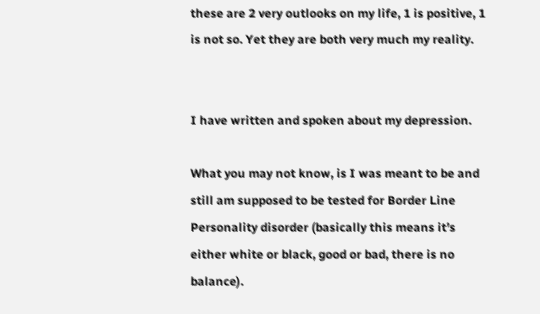these are 2 very outlooks on my life, 1 is positive, 1 is not so. Yet they are both very much my reality.


I have written and spoken about my depression.

What you may not know, is I was meant to be and still am supposed to be tested for Border Line Personality disorder (basically this means it’s either white or black, good or bad, there is no balance).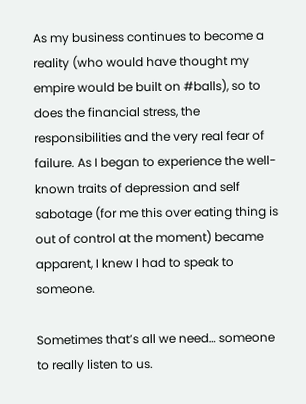As my business continues to become a reality (who would have thought my empire would be built on #balls), so to does the financial stress, the responsibilities and the very real fear of failure. As I began to experience the well-known traits of depression and self sabotage (for me this over eating thing is out of control at the moment) became apparent, I knew I had to speak to someone.

Sometimes that’s all we need… someone to really listen to us.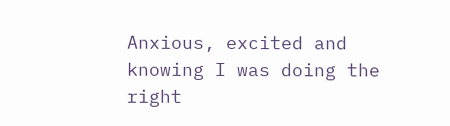Anxious, excited and knowing I was doing the right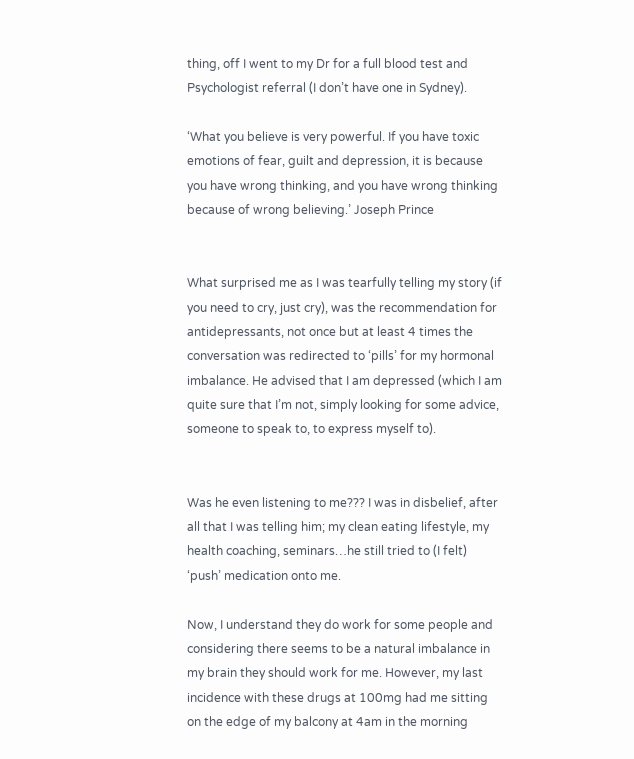thing, off I went to my Dr for a full blood test and Psychologist referral (I don’t have one in Sydney).

‘What you believe is very powerful. If you have toxic emotions of fear, guilt and depression, it is because you have wrong thinking, and you have wrong thinking because of wrong believing.’ Joseph Prince


What surprised me as I was tearfully telling my story (if you need to cry, just cry), was the recommendation for antidepressants, not once but at least 4 times the conversation was redirected to ‘pills’ for my hormonal imbalance. He advised that I am depressed (which I am quite sure that I’m not, simply looking for some advice, someone to speak to, to express myself to).


Was he even listening to me??? I was in disbelief, after all that I was telling him; my clean eating lifestyle, my health coaching, seminars…he still tried to (I felt) ‘push’ medication onto me.

Now, I understand they do work for some people and considering there seems to be a natural imbalance in my brain they should work for me. However, my last incidence with these drugs at 100mg had me sitting on the edge of my balcony at 4am in the morning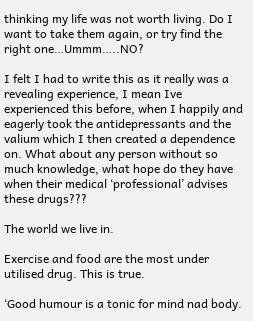thinking my life was not worth living. Do I want to take them again, or try find the right one…Ummm…..NO?

I felt I had to write this as it really was a revealing experience, I mean Ive experienced this before, when I happily and eagerly took the antidepressants and the valium which I then created a dependence on. What about any person without so much knowledge, what hope do they have when their medical ‘professional’ advises these drugs???

The world we live in.

Exercise and food are the most under utilised drug. This is true.

‘Good humour is a tonic for mind nad body.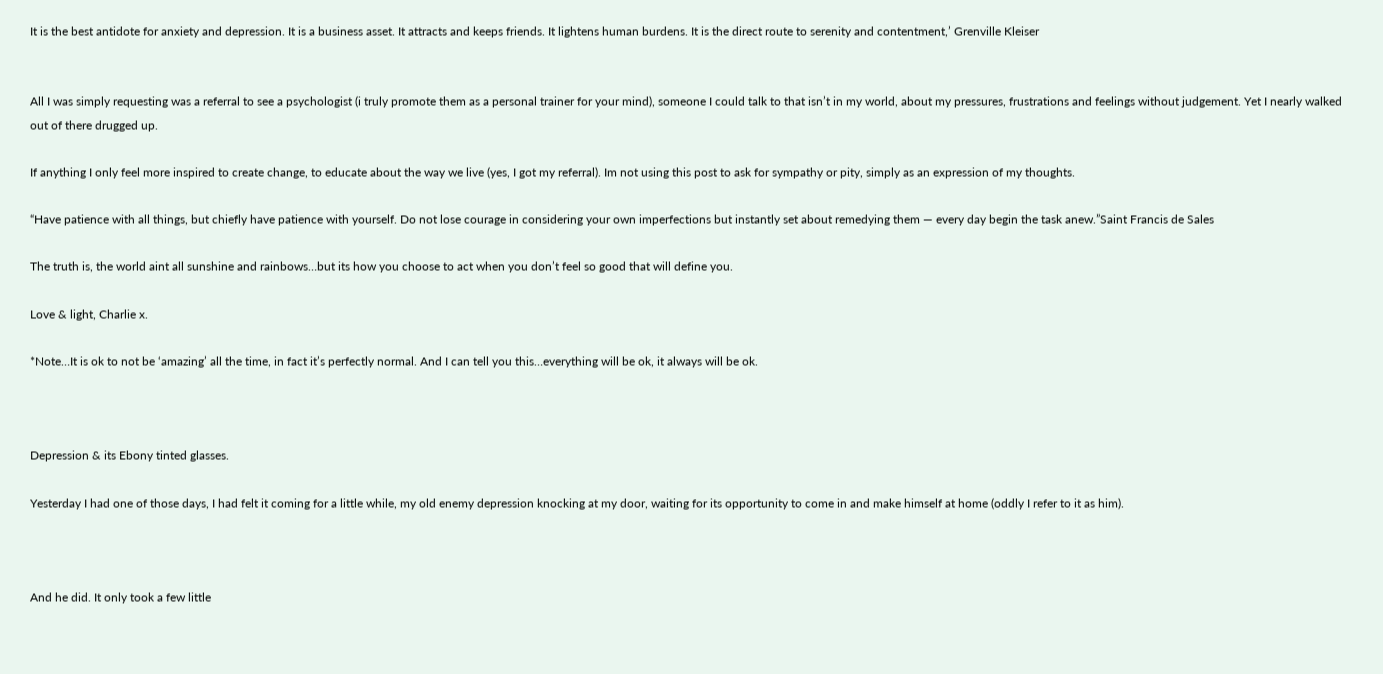It is the best antidote for anxiety and depression. It is a business asset. It attracts and keeps friends. It lightens human burdens. It is the direct route to serenity and contentment,’ Grenville Kleiser


All I was simply requesting was a referral to see a psychologist (i truly promote them as a personal trainer for your mind), someone I could talk to that isn’t in my world, about my pressures, frustrations and feelings without judgement. Yet I nearly walked out of there drugged up.

If anything I only feel more inspired to create change, to educate about the way we live (yes, I got my referral). Im not using this post to ask for sympathy or pity, simply as an expression of my thoughts.

“Have patience with all things, but chiefly have patience with yourself. Do not lose courage in considering your own imperfections but instantly set about remedying them — every day begin the task anew.”Saint Francis de Sales

The truth is, the world aint all sunshine and rainbows…but its how you choose to act when you don’t feel so good that will define you.

Love & light, Charlie x.

*Note…It is ok to not be ‘amazing’ all the time, in fact it’s perfectly normal. And I can tell you this…everything will be ok, it always will be ok.



Depression & its Ebony tinted glasses.

Yesterday I had one of those days, I had felt it coming for a little while, my old enemy depression knocking at my door, waiting for its opportunity to come in and make himself at home (oddly I refer to it as him).



And he did. It only took a few little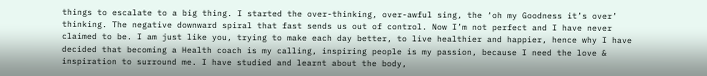things to escalate to a big thing. I started the over-thinking, over-awful sing, the ‘oh my Goodness it’s over’ thinking. The negative downward spiral that fast sends us out of control. Now I’m not perfect and I have never claimed to be. I am just like you, trying to make each day better, to live healthier and happier, hence why I have decided that becoming a Health coach is my calling, inspiring people is my passion, because I need the love & inspiration to surround me. I have studied and learnt about the body,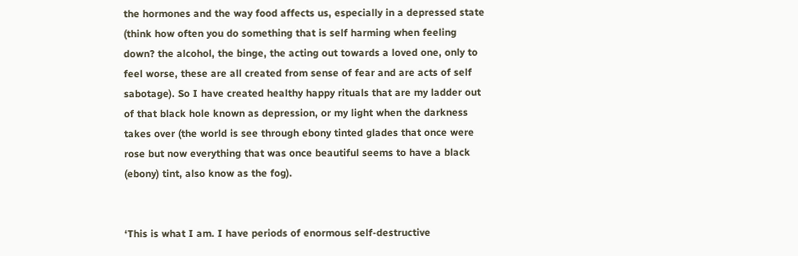the hormones and the way food affects us, especially in a depressed state (think how often you do something that is self harming when feeling down? the alcohol, the binge, the acting out towards a loved one, only to feel worse, these are all created from sense of fear and are acts of self sabotage). So I have created healthy happy rituals that are my ladder out of that black hole known as depression, or my light when the darkness takes over (the world is see through ebony tinted glades that once were rose but now everything that was once beautiful seems to have a black (ebony) tint, also know as the fog).


‘This is what I am. I have periods of enormous self-destructive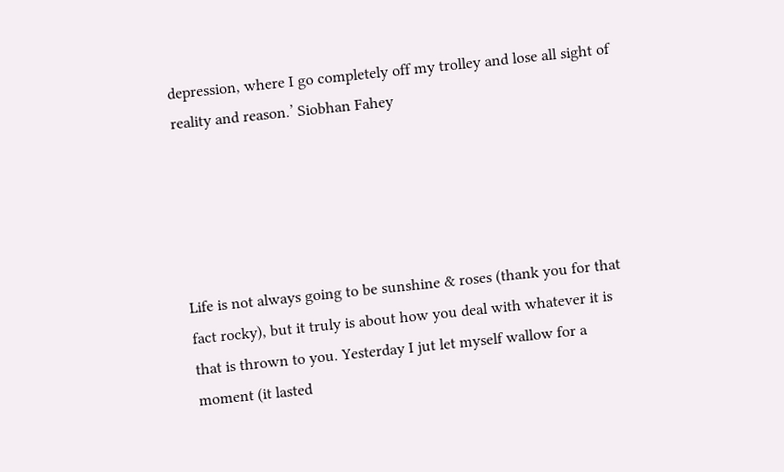depression, where I go completely off my trolley and lose all sight of reality and reason.’ Siobhan Fahey





Life is not always going to be sunshine & roses (thank you for that fact rocky), but it truly is about how you deal with whatever it is that is thrown to you. Yesterday I jut let myself wallow for a moment (it lasted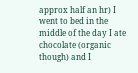approx half an hr) I went to bed in the middle of the day I ate chocolate (organic though) and I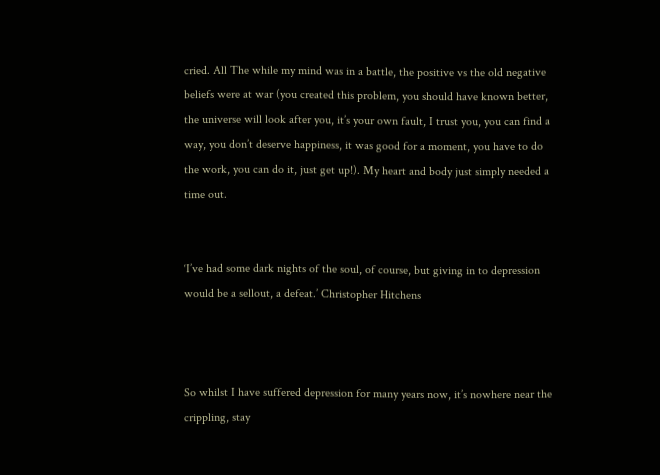cried. All The while my mind was in a battle, the positive vs the old negative beliefs were at war (you created this problem, you should have known better, the universe will look after you, it’s your own fault, I trust you, you can find a way, you don’t deserve happiness, it was good for a moment, you have to do the work, you can do it, just get up!). My heart and body just simply needed a time out.


‘I’ve had some dark nights of the soul, of course, but giving in to depression would be a sellout, a defeat.’ Christopher Hitchens



So whilst I have suffered depression for many years now, it’s nowhere near the crippling, stay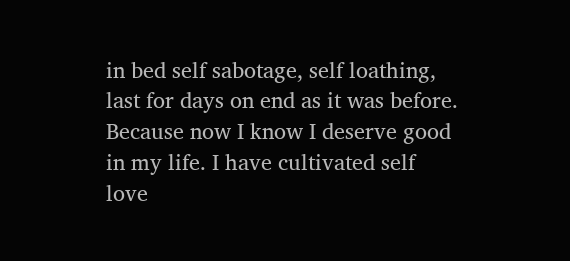in bed self sabotage, self loathing, last for days on end as it was before. Because now I know I deserve good in my life. I have cultivated self love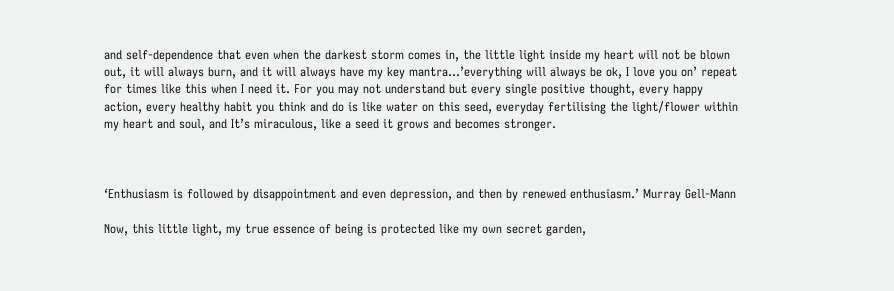and self-dependence that even when the darkest storm comes in, the little light inside my heart will not be blown out, it will always burn, and it will always have my key mantra…’everything will always be ok, I love you on’ repeat for times like this when I need it. For you may not understand but every single positive thought, every happy action, every healthy habit you think and do is like water on this seed, everyday fertilising the light/flower within my heart and soul, and It’s miraculous, like a seed it grows and becomes stronger.



‘Enthusiasm is followed by disappointment and even depression, and then by renewed enthusiasm.’ Murray Gell-Mann

Now, this little light, my true essence of being is protected like my own secret garden,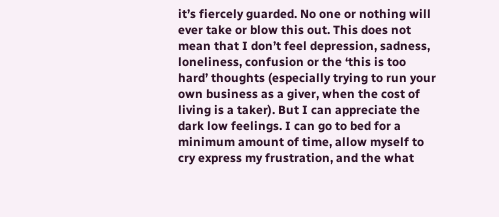it’s fiercely guarded. No one or nothing will ever take or blow this out. This does not mean that I don’t feel depression, sadness, loneliness, confusion or the ‘this is too hard’ thoughts (especially trying to run your own business as a giver, when the cost of living is a taker). But I can appreciate the dark low feelings. I can go to bed for a minimum amount of time, allow myself to cry express my frustration, and the what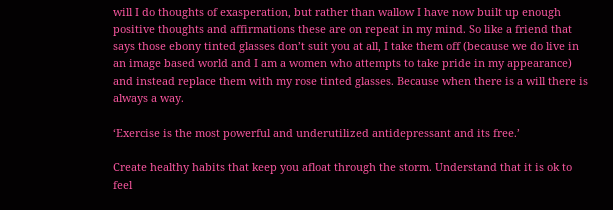will I do thoughts of exasperation, but rather than wallow I have now built up enough positive thoughts and affirmations these are on repeat in my mind. So like a friend that says those ebony tinted glasses don’t suit you at all, I take them off (because we do live in an image based world and I am a women who attempts to take pride in my appearance) and instead replace them with my rose tinted glasses. Because when there is a will there is always a way.

‘Exercise is the most powerful and underutilized antidepressant and its free.’

Create healthy habits that keep you afloat through the storm. Understand that it is ok to feel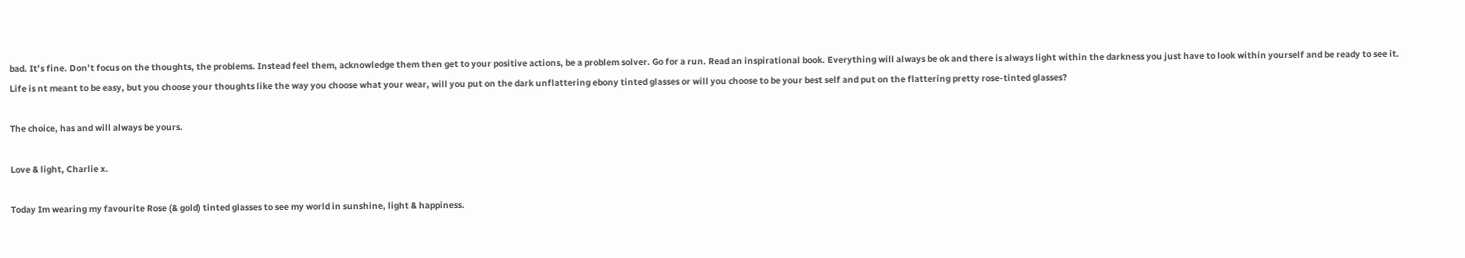bad. It’s fine. Don’t focus on the thoughts, the problems. Instead feel them, acknowledge them then get to your positive actions, be a problem solver. Go for a run. Read an inspirational book. Everything will always be ok and there is always light within the darkness you just have to look within yourself and be ready to see it. Life is nt meant to be easy, but you choose your thoughts like the way you choose what your wear, will you put on the dark unflattering ebony tinted glasses or will you choose to be your best self and put on the flattering pretty rose-tinted glasses?

The choice, has and will always be yours.

Love & light, Charlie x.

Today Im wearing my favourite Rose (& gold) tinted glasses to see my world in sunshine, light & happiness.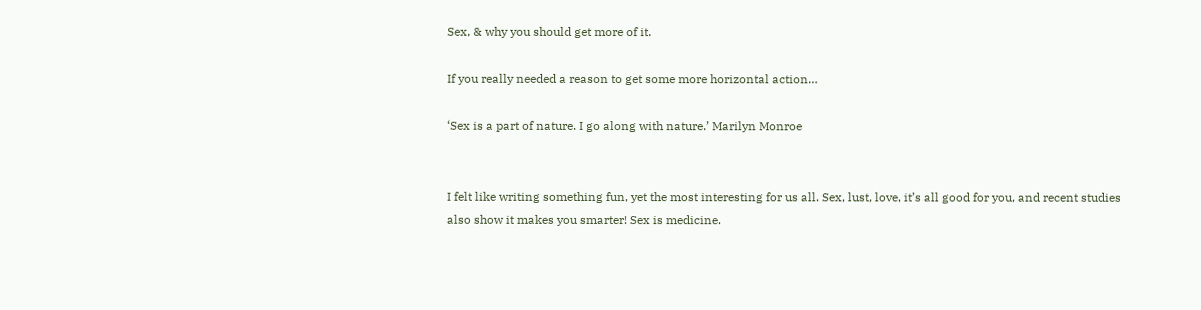Sex, & why you should get more of it.

If you really needed a reason to get some more horizontal action…

‘Sex is a part of nature. I go along with nature.’ Marilyn Monroe


I felt like writing something fun, yet the most interesting for us all. Sex, lust, love, it’s all good for you, and recent studies also show it makes you smarter! Sex is medicine.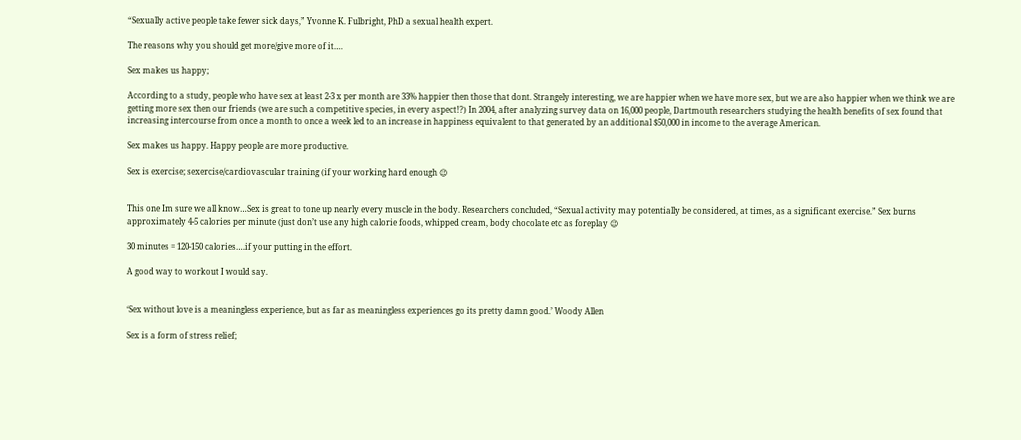“Sexually active people take fewer sick days,” Yvonne K. Fulbright, PhD a sexual health expert.

The reasons why you should get more/give more of it….

Sex makes us happy;

According to a study, people who have sex at least 2-3 x per month are 33% happier then those that dont. Strangely interesting, we are happier when we have more sex, but we are also happier when we think we are getting more sex then our friends (we are such a competitive species, in every aspect!?) In 2004, after analyzing survey data on 16,000 people, Dartmouth researchers studying the health benefits of sex found that increasing intercourse from once a month to once a week led to an increase in happiness equivalent to that generated by an additional $50,000 in income to the average American.

Sex makes us happy. Happy people are more productive.

Sex is exercise; sexercise/cardiovascular training (if your working hard enough 😉


This one Im sure we all know…Sex is great to tone up nearly every muscle in the body. Researchers concluded, “Sexual activity may potentially be considered, at times, as a significant exercise.” Sex burns approximately 4-5 calories per minute (just don’t use any high calorie foods, whipped cream, body chocolate etc as foreplay 😉

30 minutes = 120-150 calories….if your putting in the effort.

A good way to workout I would say.


‘Sex without love is a meaningless experience, but as far as meaningless experiences go its pretty damn good.’ Woody Allen

Sex is a form of stress relief;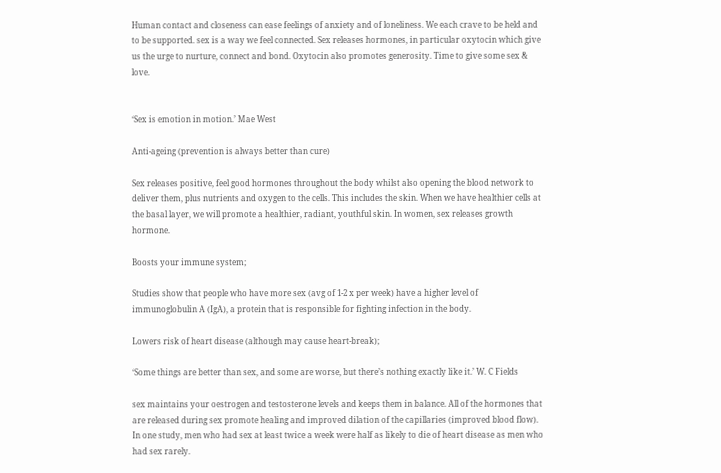Human contact and closeness can ease feelings of anxiety and of loneliness. We each crave to be held and to be supported. sex is a way we feel connected. Sex releases hormones, in particular oxytocin which give us the urge to nurture, connect and bond. Oxytocin also promotes generosity. Time to give some sex & love.


‘Sex is emotion in motion.’ Mae West

Anti-ageing (prevention is always better than cure)

Sex releases positive, feel good hormones throughout the body whilst also opening the blood network to deliver them, plus nutrients and oxygen to the cells. This includes the skin. When we have healthier cells at the basal layer, we will promote a healthier, radiant, youthful skin. In women, sex releases growth hormone.

Boosts your immune system;

Studies show that people who have more sex (avg of 1-2 x per week) have a higher level of immunoglobulin A (IgA), a protein that is responsible for fighting infection in the body.

Lowers risk of heart disease (although may cause heart-break);

‘Some things are better than sex, and some are worse, but there’s nothing exactly like it.’ W. C Fields

sex maintains your oestrogen and testosterone levels and keeps them in balance. All of the hormones that are released during sex promote healing and improved dilation of the capillaries (improved blood flow). In one study, men who had sex at least twice a week were half as likely to die of heart disease as men who had sex rarely.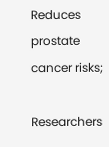Reduces prostate cancer risks;

Researchers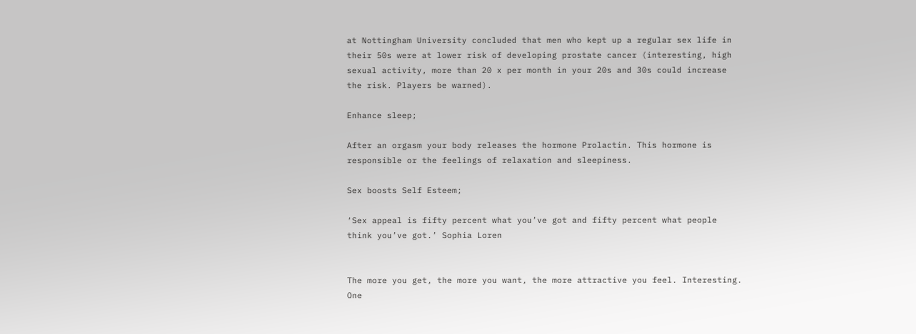at Nottingham University concluded that men who kept up a regular sex life in their 50s were at lower risk of developing prostate cancer (interesting, high sexual activity, more than 20 x per month in your 20s and 30s could increase the risk. Players be warned).

Enhance sleep;

After an orgasm your body releases the hormone Prolactin. This hormone is responsible or the feelings of relaxation and sleepiness.

Sex boosts Self Esteem;

‘Sex appeal is fifty percent what you’ve got and fifty percent what people think you’ve got.’ Sophia Loren


The more you get, the more you want, the more attractive you feel. Interesting. One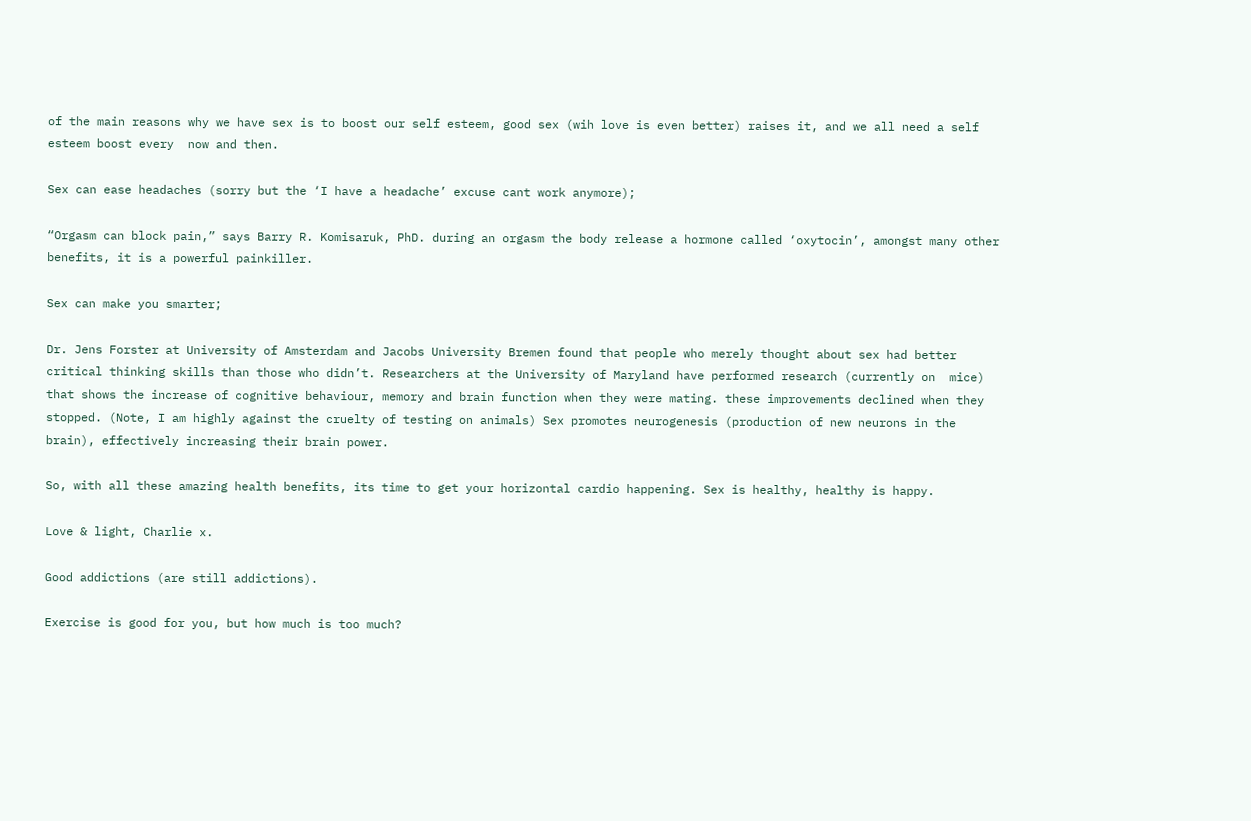of the main reasons why we have sex is to boost our self esteem, good sex (wih love is even better) raises it, and we all need a self esteem boost every  now and then.

Sex can ease headaches (sorry but the ‘I have a headache’ excuse cant work anymore);

“Orgasm can block pain,” says Barry R. Komisaruk, PhD. during an orgasm the body release a hormone called ‘oxytocin’, amongst many other benefits, it is a powerful painkiller.

Sex can make you smarter;

Dr. Jens Forster at University of Amsterdam and Jacobs University Bremen found that people who merely thought about sex had better critical thinking skills than those who didn’t. Researchers at the University of Maryland have performed research (currently on  mice) that shows the increase of cognitive behaviour, memory and brain function when they were mating. these improvements declined when they stopped. (Note, I am highly against the cruelty of testing on animals) Sex promotes neurogenesis (production of new neurons in the brain), effectively increasing their brain power.

So, with all these amazing health benefits, its time to get your horizontal cardio happening. Sex is healthy, healthy is happy.

Love & light, Charlie x.

Good addictions (are still addictions).

Exercise is good for you, but how much is too much?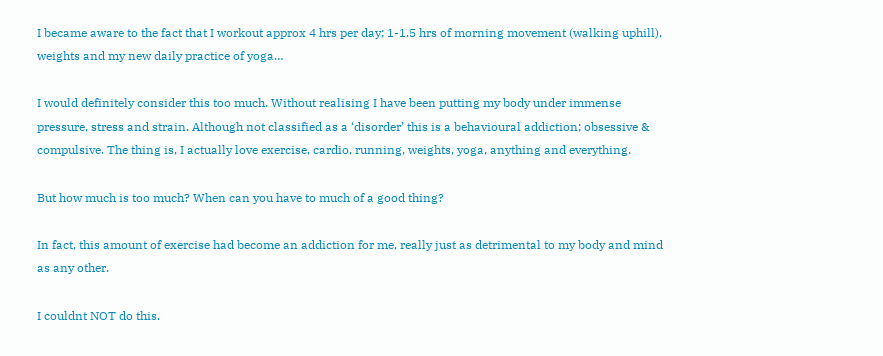I became aware to the fact that I workout approx 4 hrs per day; 1-1.5 hrs of morning movement (walking uphill), weights and my new daily practice of yoga…

I would definitely consider this too much. Without realising I have been putting my body under immense pressure, stress and strain. Although not classified as a ‘disorder’ this is a behavioural addiction; obsessive & compulsive. The thing is, I actually love exercise, cardio, running, weights, yoga, anything and everything.

But how much is too much? When can you have to much of a good thing?

In fact, this amount of exercise had become an addiction for me, really just as detrimental to my body and mind as any other.

I couldnt NOT do this.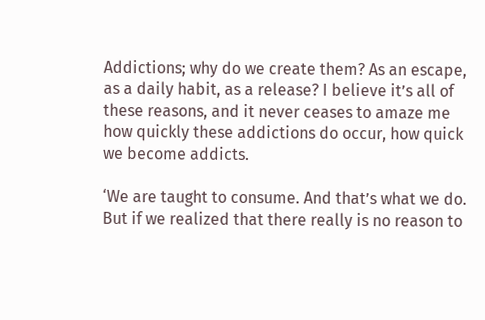Addictions; why do we create them? As an escape, as a daily habit, as a release? I believe it’s all of these reasons, and it never ceases to amaze me how quickly these addictions do occur, how quick we become addicts.

‘We are taught to consume. And that’s what we do. But if we realized that there really is no reason to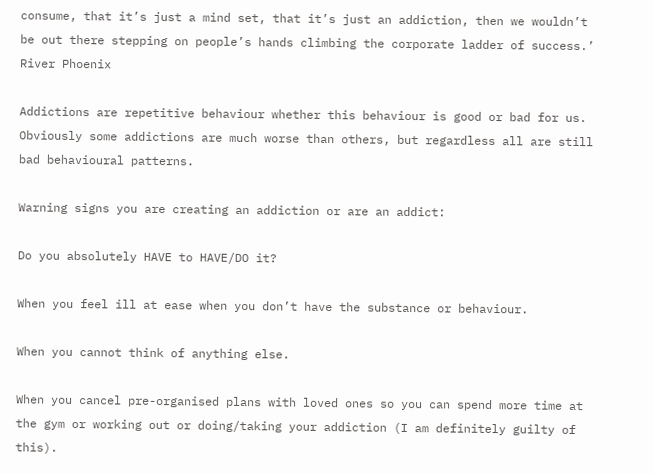consume, that it’s just a mind set, that it’s just an addiction, then we wouldn’t be out there stepping on people’s hands climbing the corporate ladder of success.’ River Phoenix

Addictions are repetitive behaviour whether this behaviour is good or bad for us. Obviously some addictions are much worse than others, but regardless all are still bad behavioural patterns.

Warning signs you are creating an addiction or are an addict:

Do you absolutely HAVE to HAVE/DO it?

When you feel ill at ease when you don’t have the substance or behaviour.

When you cannot think of anything else.

When you cancel pre-organised plans with loved ones so you can spend more time at the gym or working out or doing/taking your addiction (I am definitely guilty of this).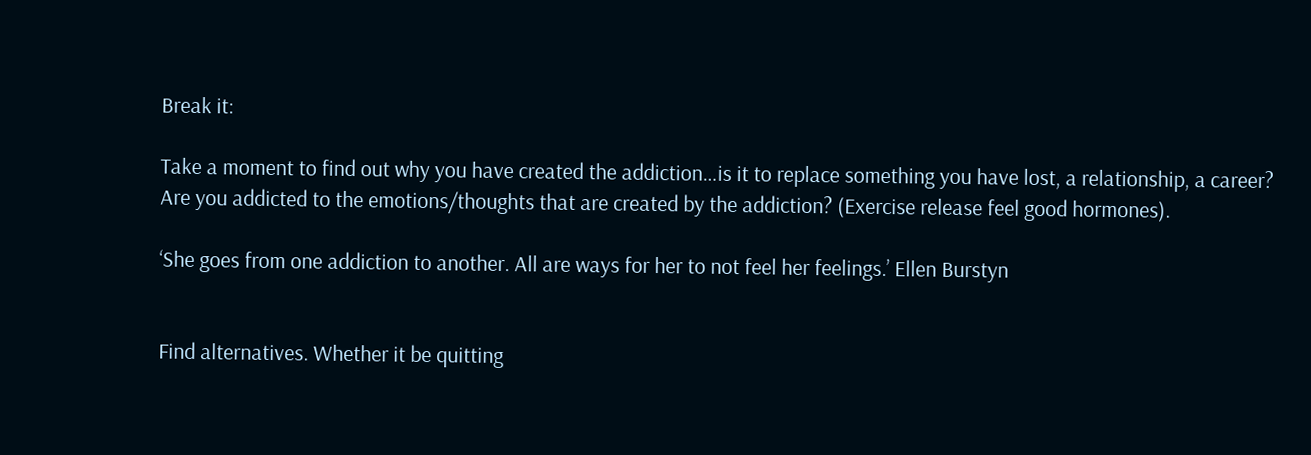Break it:

Take a moment to find out why you have created the addiction…is it to replace something you have lost, a relationship, a career? Are you addicted to the emotions/thoughts that are created by the addiction? (Exercise release feel good hormones).

‘She goes from one addiction to another. All are ways for her to not feel her feelings.’ Ellen Burstyn


Find alternatives. Whether it be quitting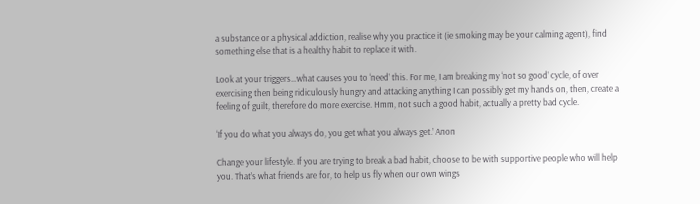a substance or a physical addiction, realise why you practice it (ie smoking may be your calming agent), find something else that is a healthy habit to replace it with.

Look at your triggers…what causes you to ‘need’ this. For me, I am breaking my ‘not so good’ cycle, of over exercising then being ridiculously hungry and attacking anything I can possibly get my hands on, then, create a feeling of guilt, therefore do more exercise. Hmm, not such a good habit, actually a pretty bad cycle.

‘If you do what you always do, you get what you always get.’ Anon

Change your lifestyle. If you are trying to break a bad habit, choose to be with supportive people who will help you. That’s what friends are for, to help us fly when our own wings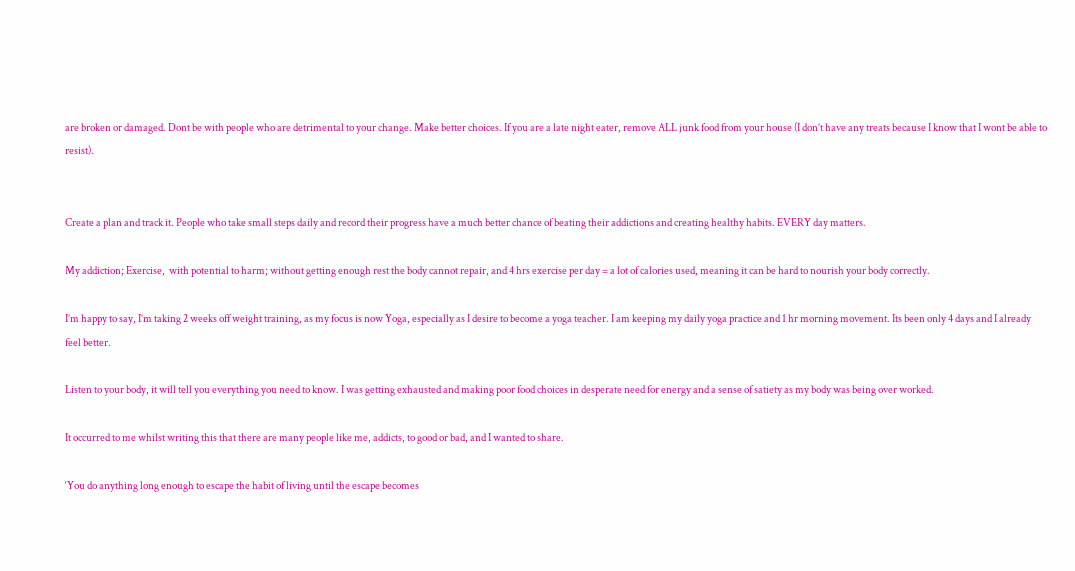are broken or damaged. Dont be with people who are detrimental to your change. Make better choices. If you are a late night eater, remove ALL junk food from your house (I don’t have any treats because I know that I wont be able to resist).


Create a plan and track it. People who take small steps daily and record their progress have a much better chance of beating their addictions and creating healthy habits. EVERY day matters.

My addiction; Exercise,  with potential to harm; without getting enough rest the body cannot repair, and 4 hrs exercise per day = a lot of calories used, meaning it can be hard to nourish your body correctly.

I’m happy to say, I’m taking 2 weeks off weight training, as my focus is now Yoga, especially as I desire to become a yoga teacher. I am keeping my daily yoga practice and 1 hr morning movement. Its been only 4 days and I already feel better.

Listen to your body, it will tell you everything you need to know. I was getting exhausted and making poor food choices in desperate need for energy and a sense of satiety as my body was being over worked.

It occurred to me whilst writing this that there are many people like me, addicts, to good or bad, and I wanted to share.

‘You do anything long enough to escape the habit of living until the escape becomes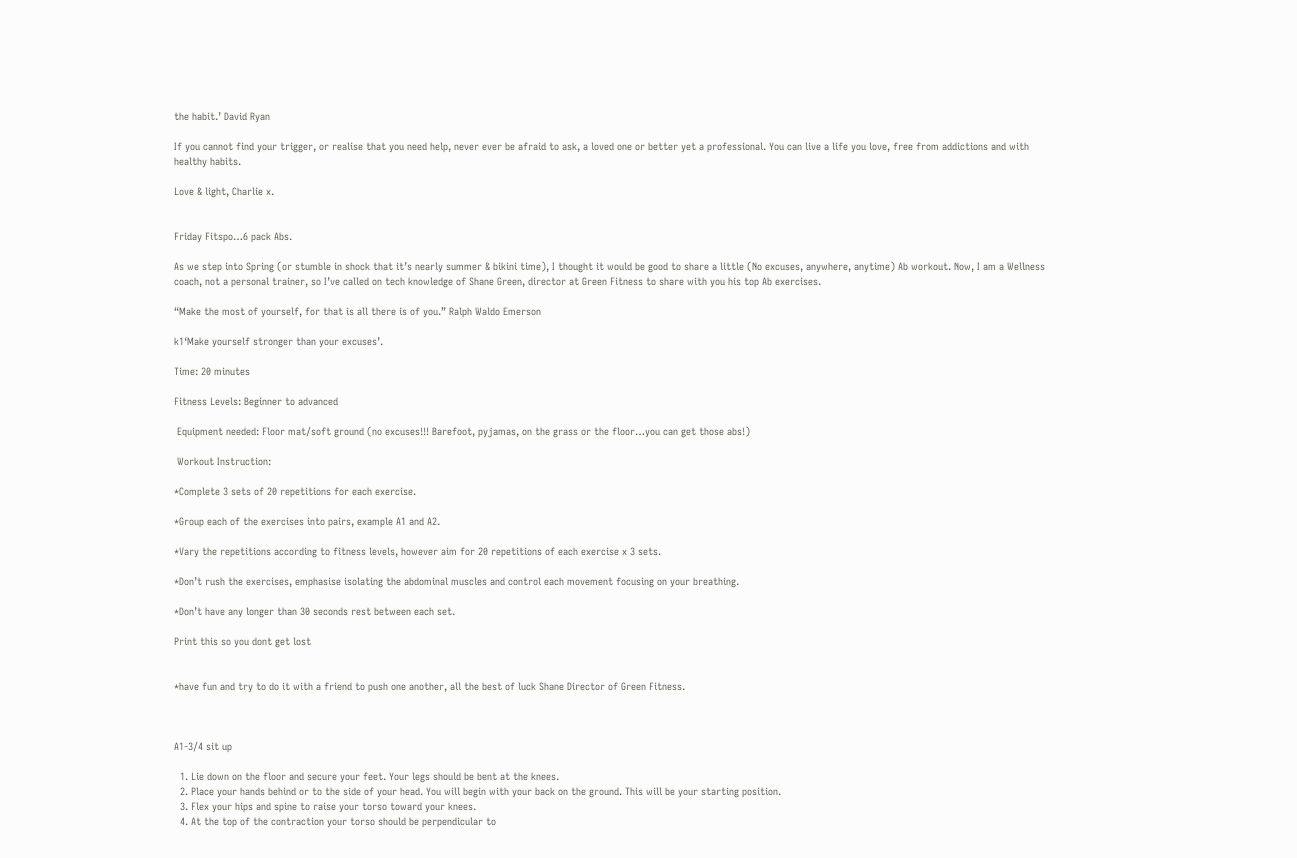the habit.’ David Ryan

If you cannot find your trigger, or realise that you need help, never ever be afraid to ask, a loved one or better yet a professional. You can live a life you love, free from addictions and with healthy habits.

Love & light, Charlie x.


Friday Fitspo…6 pack Abs.

As we step into Spring (or stumble in shock that it’s nearly summer & bikini time), I thought it would be good to share a little (No excuses, anywhere, anytime) Ab workout. Now, I am a Wellness coach, not a personal trainer, so I’ve called on tech knowledge of Shane Green, director at Green Fitness to share with you his top Ab exercises.

“Make the most of yourself, for that is all there is of you.” Ralph Waldo Emerson

k1‘Make yourself stronger than your excuses’.

Time: 20 minutes

Fitness Levels: Beginner to advanced

 Equipment needed: Floor mat/soft ground (no excuses!!! Barefoot, pyjamas, on the grass or the floor…you can get those abs!)

 Workout Instruction:

*Complete 3 sets of 20 repetitions for each exercise.

*Group each of the exercises into pairs, example A1 and A2.

*Vary the repetitions according to fitness levels, however aim for 20 repetitions of each exercise x 3 sets.

*Don’t rush the exercises, emphasise isolating the abdominal muscles and control each movement focusing on your breathing.

*Don’t have any longer than 30 seconds rest between each set.

Print this so you dont get lost


*have fun and try to do it with a friend to push one another, all the best of luck Shane Director of Green Fitness.



A1-3/4 sit up

  1. Lie down on the floor and secure your feet. Your legs should be bent at the knees.
  2. Place your hands behind or to the side of your head. You will begin with your back on the ground. This will be your starting position.
  3. Flex your hips and spine to raise your torso toward your knees.
  4. At the top of the contraction your torso should be perpendicular to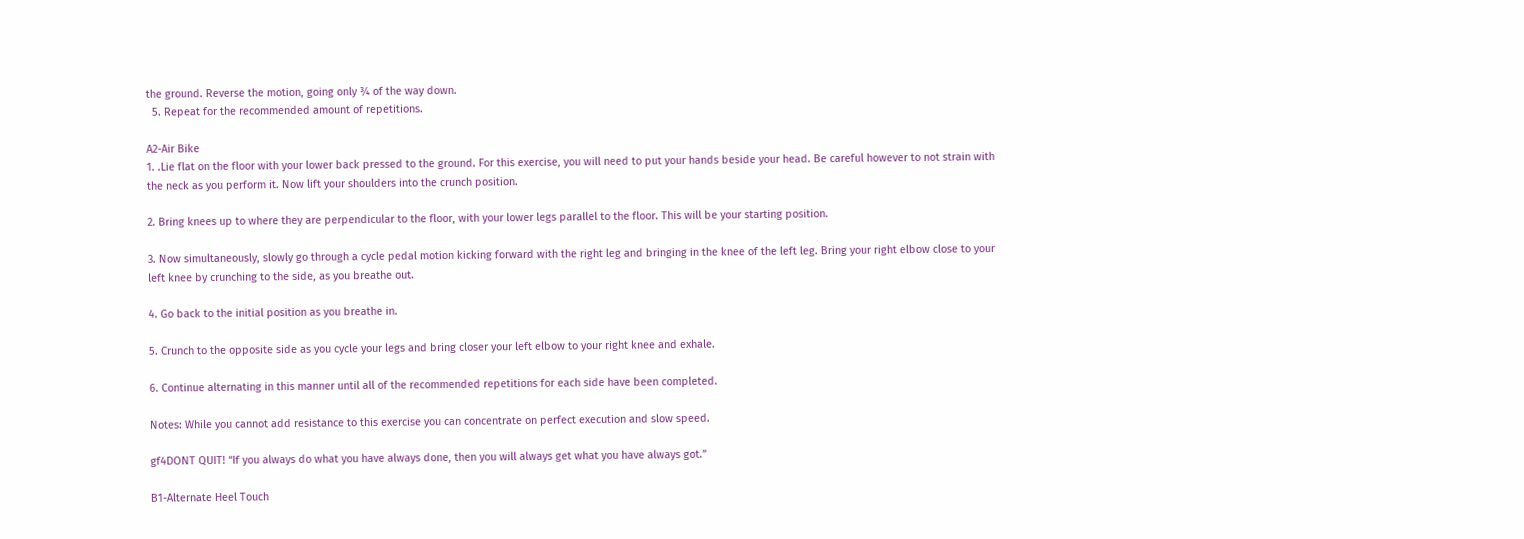the ground. Reverse the motion, going only ¾ of the way down.
  5. Repeat for the recommended amount of repetitions.

A2-Air Bike
1. .Lie flat on the floor with your lower back pressed to the ground. For this exercise, you will need to put your hands beside your head. Be careful however to not strain with the neck as you perform it. Now lift your shoulders into the crunch position.

2. Bring knees up to where they are perpendicular to the floor, with your lower legs parallel to the floor. This will be your starting position.

3. Now simultaneously, slowly go through a cycle pedal motion kicking forward with the right leg and bringing in the knee of the left leg. Bring your right elbow close to your left knee by crunching to the side, as you breathe out.

4. Go back to the initial position as you breathe in.

5. Crunch to the opposite side as you cycle your legs and bring closer your left elbow to your right knee and exhale.

6. Continue alternating in this manner until all of the recommended repetitions for each side have been completed.

Notes: While you cannot add resistance to this exercise you can concentrate on perfect execution and slow speed.

gf4DONT QUIT! “If you always do what you have always done, then you will always get what you have always got.”

B1-Alternate Heel Touch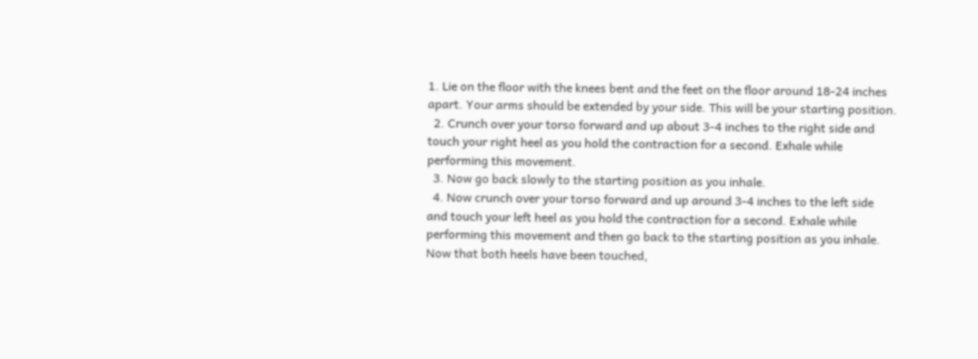1. Lie on the floor with the knees bent and the feet on the floor around 18-24 inches apart. Your arms should be extended by your side. This will be your starting position.
  2. Crunch over your torso forward and up about 3-4 inches to the right side and touch your right heel as you hold the contraction for a second. Exhale while performing this movement.
  3. Now go back slowly to the starting position as you inhale.
  4. Now crunch over your torso forward and up around 3-4 inches to the left side and touch your left heel as you hold the contraction for a second. Exhale while performing this movement and then go back to the starting position as you inhale. Now that both heels have been touched,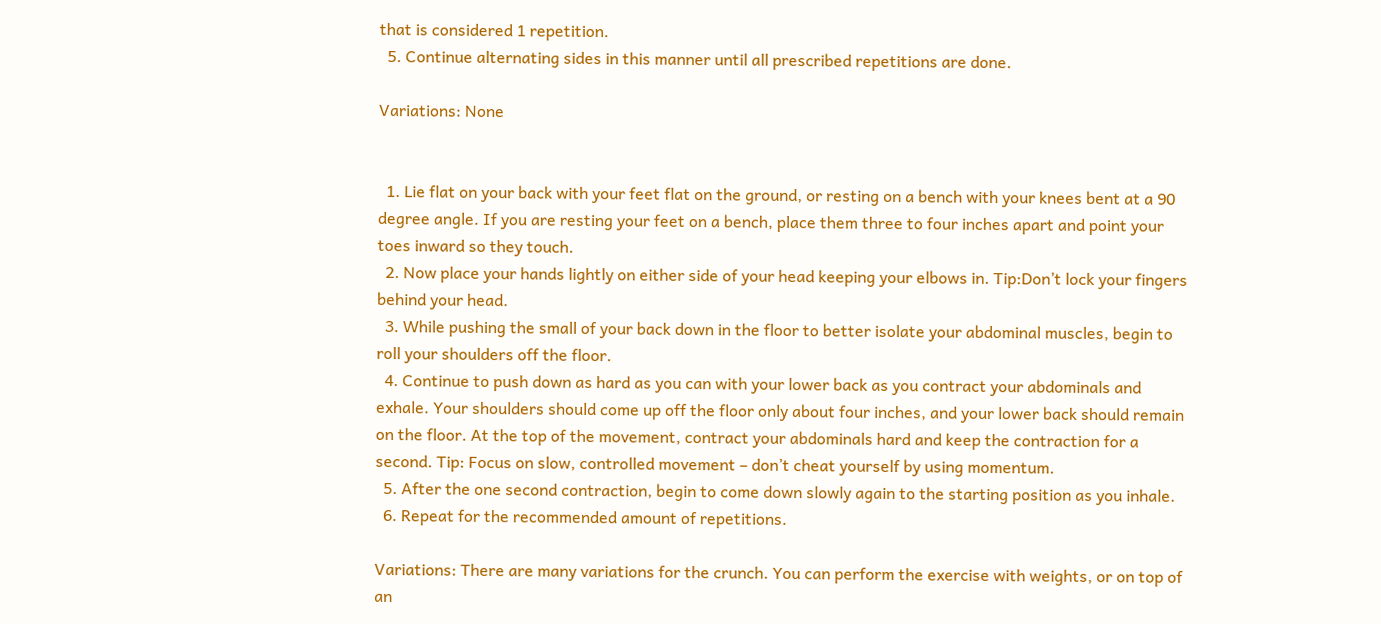that is considered 1 repetition.
  5. Continue alternating sides in this manner until all prescribed repetitions are done.

Variations: None


  1. Lie flat on your back with your feet flat on the ground, or resting on a bench with your knees bent at a 90 degree angle. If you are resting your feet on a bench, place them three to four inches apart and point your toes inward so they touch.
  2. Now place your hands lightly on either side of your head keeping your elbows in. Tip:Don’t lock your fingers behind your head.
  3. While pushing the small of your back down in the floor to better isolate your abdominal muscles, begin to roll your shoulders off the floor.
  4. Continue to push down as hard as you can with your lower back as you contract your abdominals and exhale. Your shoulders should come up off the floor only about four inches, and your lower back should remain on the floor. At the top of the movement, contract your abdominals hard and keep the contraction for a second. Tip: Focus on slow, controlled movement – don’t cheat yourself by using momentum.
  5. After the one second contraction, begin to come down slowly again to the starting position as you inhale.
  6. Repeat for the recommended amount of repetitions.

Variations: There are many variations for the crunch. You can perform the exercise with weights, or on top of an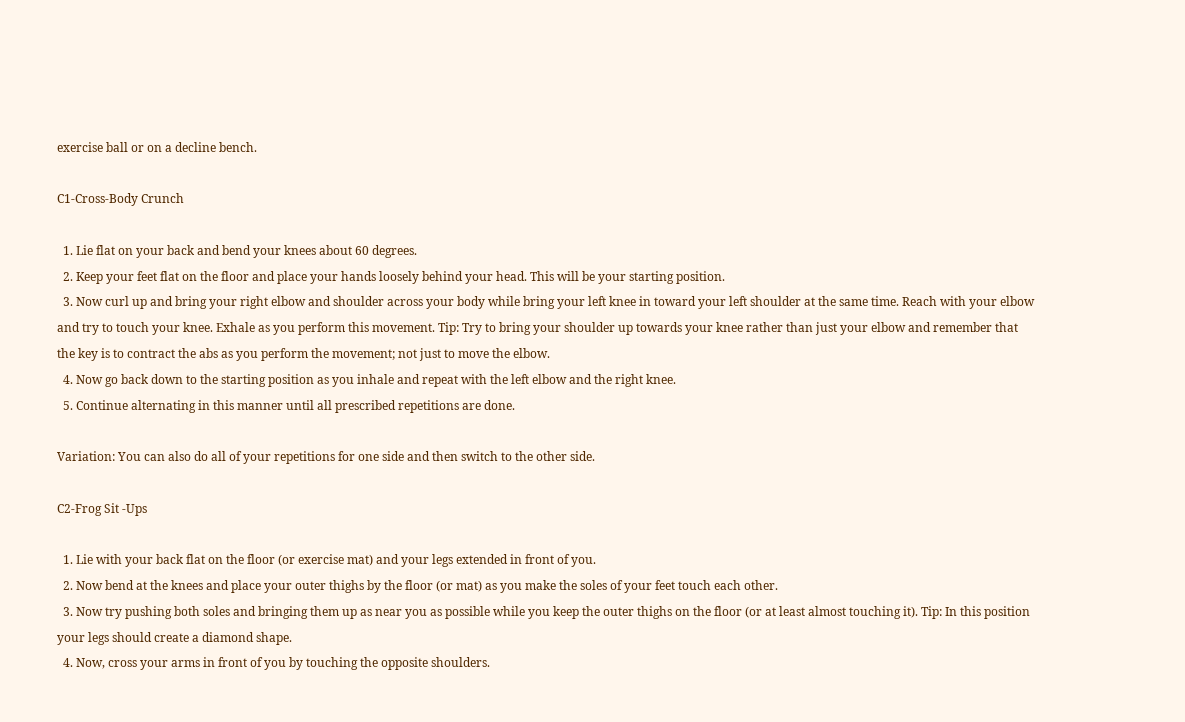exercise ball or on a decline bench.

C1-Cross-Body Crunch

  1. Lie flat on your back and bend your knees about 60 degrees.
  2. Keep your feet flat on the floor and place your hands loosely behind your head. This will be your starting position.
  3. Now curl up and bring your right elbow and shoulder across your body while bring your left knee in toward your left shoulder at the same time. Reach with your elbow and try to touch your knee. Exhale as you perform this movement. Tip: Try to bring your shoulder up towards your knee rather than just your elbow and remember that the key is to contract the abs as you perform the movement; not just to move the elbow.
  4. Now go back down to the starting position as you inhale and repeat with the left elbow and the right knee.
  5. Continue alternating in this manner until all prescribed repetitions are done.

Variation: You can also do all of your repetitions for one side and then switch to the other side.

C2-Frog Sit -Ups

  1. Lie with your back flat on the floor (or exercise mat) and your legs extended in front of you.
  2. Now bend at the knees and place your outer thighs by the floor (or mat) as you make the soles of your feet touch each other.
  3. Now try pushing both soles and bringing them up as near you as possible while you keep the outer thighs on the floor (or at least almost touching it). Tip: In this position your legs should create a diamond shape.
  4. Now, cross your arms in front of you by touching the opposite shoulders.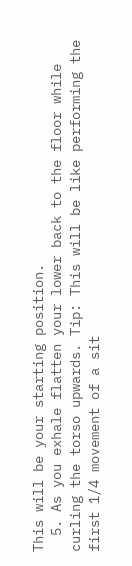This will be your starting position.
  5. As you exhale flatten your lower back to the floor while curling the torso upwards. Tip: This will be like performing the first 1/4 movement of a sit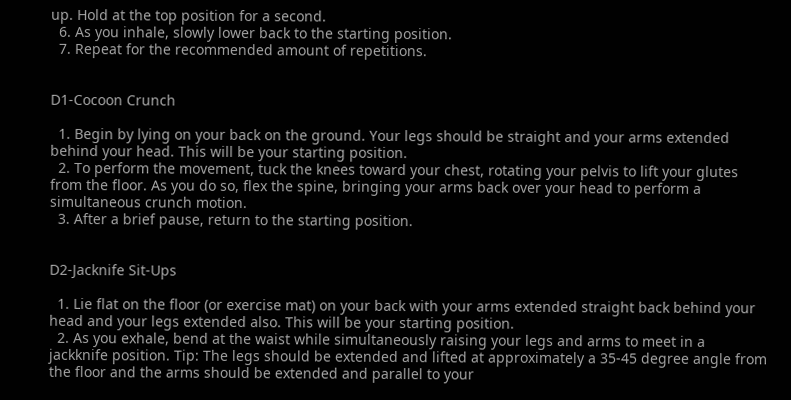up. Hold at the top position for a second.
  6. As you inhale, slowly lower back to the starting position.
  7. Repeat for the recommended amount of repetitions.


D1-Cocoon Crunch

  1. Begin by lying on your back on the ground. Your legs should be straight and your arms extended behind your head. This will be your starting position.
  2. To perform the movement, tuck the knees toward your chest, rotating your pelvis to lift your glutes from the floor. As you do so, flex the spine, bringing your arms back over your head to perform a simultaneous crunch motion.
  3. After a brief pause, return to the starting position.


D2-Jacknife Sit-Ups

  1. Lie flat on the floor (or exercise mat) on your back with your arms extended straight back behind your head and your legs extended also. This will be your starting position.
  2. As you exhale, bend at the waist while simultaneously raising your legs and arms to meet in a jackknife position. Tip: The legs should be extended and lifted at approximately a 35-45 degree angle from the floor and the arms should be extended and parallel to your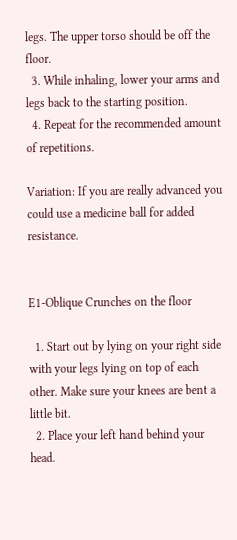legs. The upper torso should be off the floor.
  3. While inhaling, lower your arms and legs back to the starting position.
  4. Repeat for the recommended amount of repetitions.

Variation: If you are really advanced you could use a medicine ball for added resistance.


E1-Oblique Crunches on the floor

  1. Start out by lying on your right side with your legs lying on top of each other. Make sure your knees are bent a little bit.
  2. Place your left hand behind your head.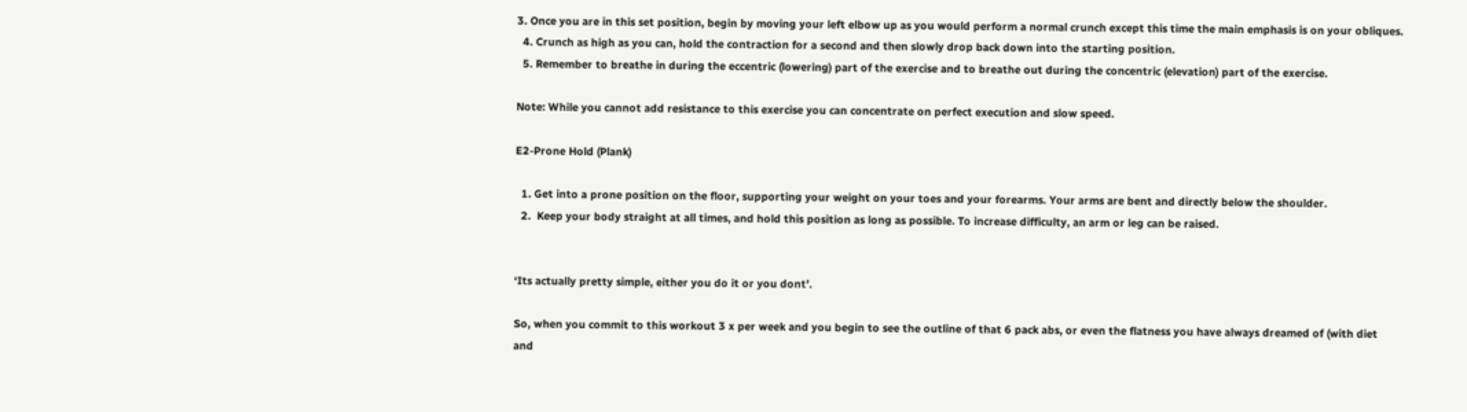3. Once you are in this set position, begin by moving your left elbow up as you would perform a normal crunch except this time the main emphasis is on your obliques.
  4. Crunch as high as you can, hold the contraction for a second and then slowly drop back down into the starting position.
  5. Remember to breathe in during the eccentric (lowering) part of the exercise and to breathe out during the concentric (elevation) part of the exercise.

Note: While you cannot add resistance to this exercise you can concentrate on perfect execution and slow speed.

E2-Prone Hold (Plank)

  1. Get into a prone position on the floor, supporting your weight on your toes and your forearms. Your arms are bent and directly below the shoulder.
  2.  Keep your body straight at all times, and hold this position as long as possible. To increase difficulty, an arm or leg can be raised.


‘Its actually pretty simple, either you do it or you dont’.

So, when you commit to this workout 3 x per week and you begin to see the outline of that 6 pack abs, or even the flatness you have always dreamed of (with diet and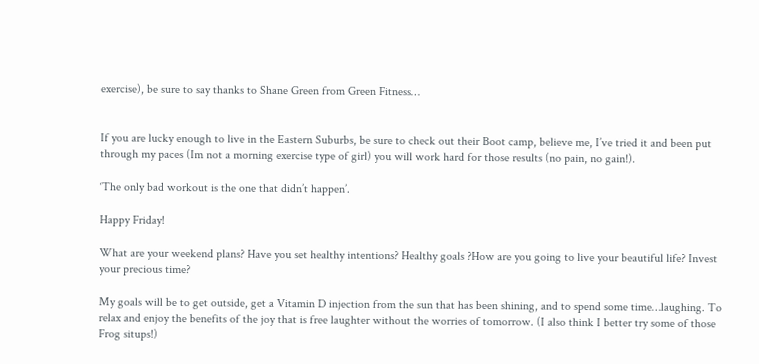exercise), be sure to say thanks to Shane Green from Green Fitness…


If you are lucky enough to live in the Eastern Suburbs, be sure to check out their Boot camp, believe me, I’ve tried it and been put through my paces (Im not a morning exercise type of girl) you will work hard for those results (no pain, no gain!).

‘The only bad workout is the one that didn’t happen’.

Happy Friday!

What are your weekend plans? Have you set healthy intentions? Healthy goals ?How are you going to live your beautiful life? Invest your precious time?

My goals will be to get outside, get a Vitamin D injection from the sun that has been shining, and to spend some time…laughing. To relax and enjoy the benefits of the joy that is free laughter without the worries of tomorrow. (I also think I better try some of those Frog situps!)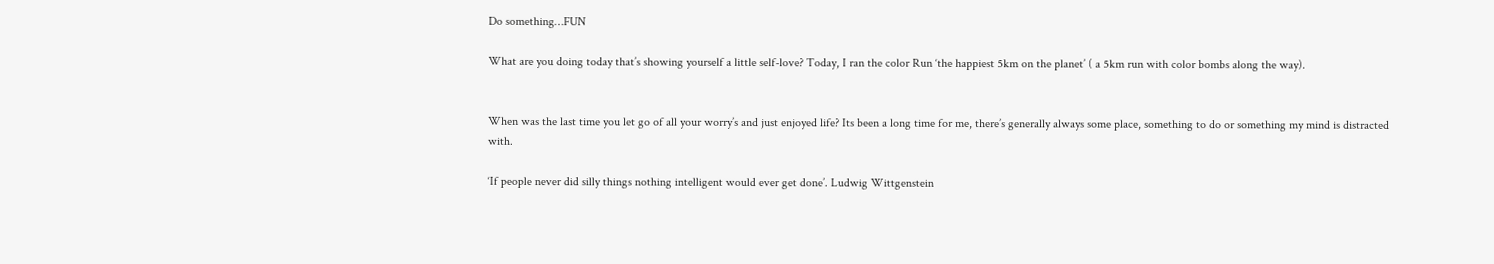Do something…FUN

What are you doing today that’s showing yourself a little self-love? Today, I ran the color Run ‘the happiest 5km on the planet’ ( a 5km run with color bombs along the way).


When was the last time you let go of all your worry’s and just enjoyed life? Its been a long time for me, there’s generally always some place, something to do or something my mind is distracted with.

‘If people never did silly things nothing intelligent would ever get done’. Ludwig Wittgenstein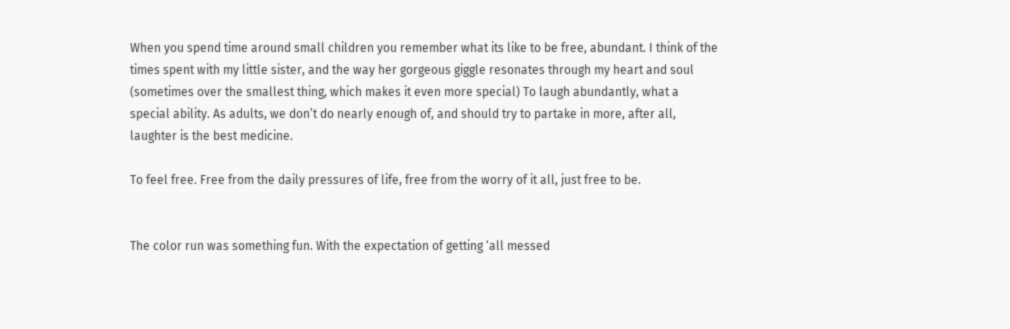When you spend time around small children you remember what its like to be free, abundant. I think of the times spent with my little sister, and the way her gorgeous giggle resonates through my heart and soul (sometimes over the smallest thing, which makes it even more special) To laugh abundantly, what a special ability. As adults, we don’t do nearly enough of, and should try to partake in more, after all, laughter is the best medicine.

To feel free. Free from the daily pressures of life, free from the worry of it all, just free to be.


The color run was something fun. With the expectation of getting ‘all messed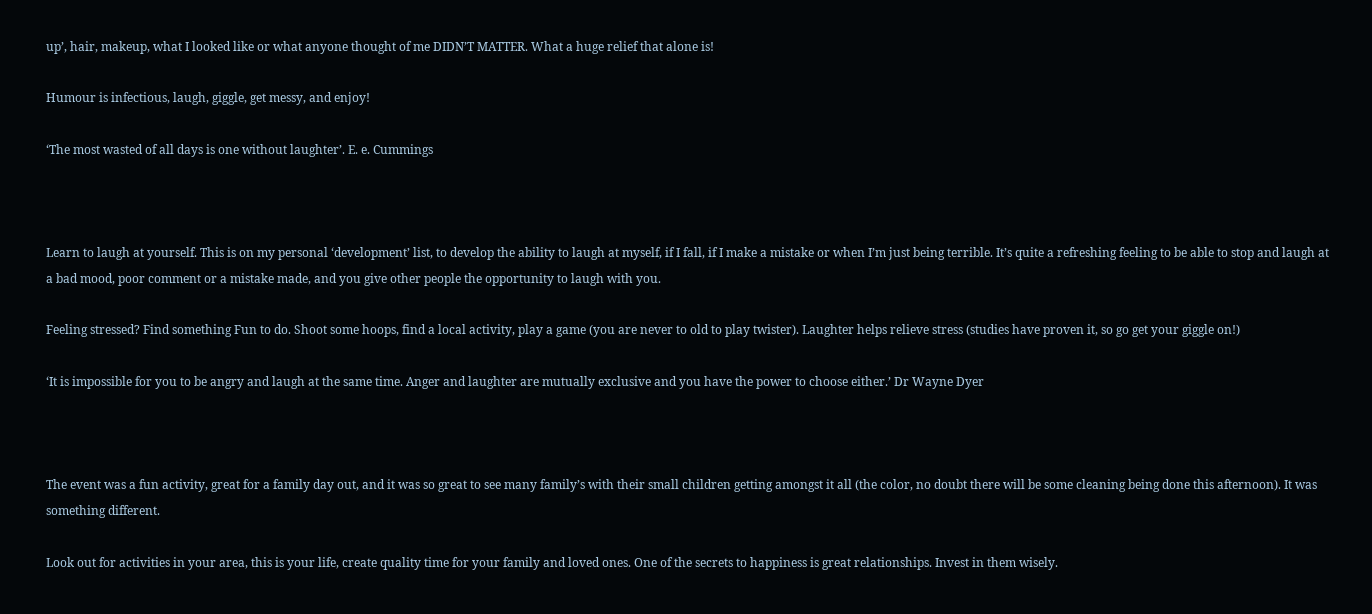up’, hair, makeup, what I looked like or what anyone thought of me DIDN’T MATTER. What a huge relief that alone is!

Humour is infectious, laugh, giggle, get messy, and enjoy!

‘The most wasted of all days is one without laughter’. E. e. Cummings



Learn to laugh at yourself. This is on my personal ‘development’ list, to develop the ability to laugh at myself, if I fall, if I make a mistake or when I’m just being terrible. It’s quite a refreshing feeling to be able to stop and laugh at a bad mood, poor comment or a mistake made, and you give other people the opportunity to laugh with you.

Feeling stressed? Find something Fun to do. Shoot some hoops, find a local activity, play a game (you are never to old to play twister). Laughter helps relieve stress (studies have proven it, so go get your giggle on!)

‘It is impossible for you to be angry and laugh at the same time. Anger and laughter are mutually exclusive and you have the power to choose either.’ Dr Wayne Dyer



The event was a fun activity, great for a family day out, and it was so great to see many family’s with their small children getting amongst it all (the color, no doubt there will be some cleaning being done this afternoon). It was something different.

Look out for activities in your area, this is your life, create quality time for your family and loved ones. One of the secrets to happiness is great relationships. Invest in them wisely.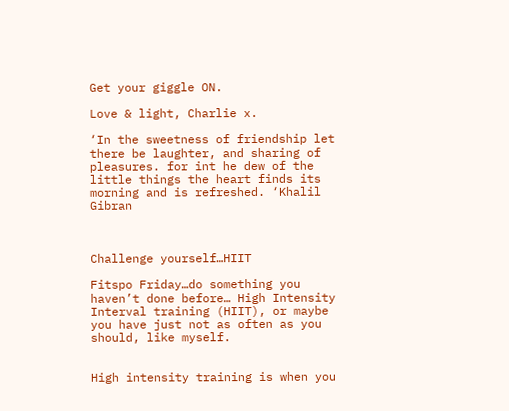Get your giggle ON.

Love & light, Charlie x.

‘In the sweetness of friendship let there be laughter, and sharing of pleasures. for int he dew of the little things the heart finds its morning and is refreshed. ‘Khalil Gibran



Challenge yourself…HIIT

Fitspo Friday…do something you haven’t done before… High Intensity Interval training (HIIT), or maybe you have just not as often as you should, like myself.


High intensity training is when you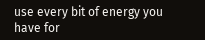use every bit of energy you have for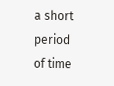a short period of time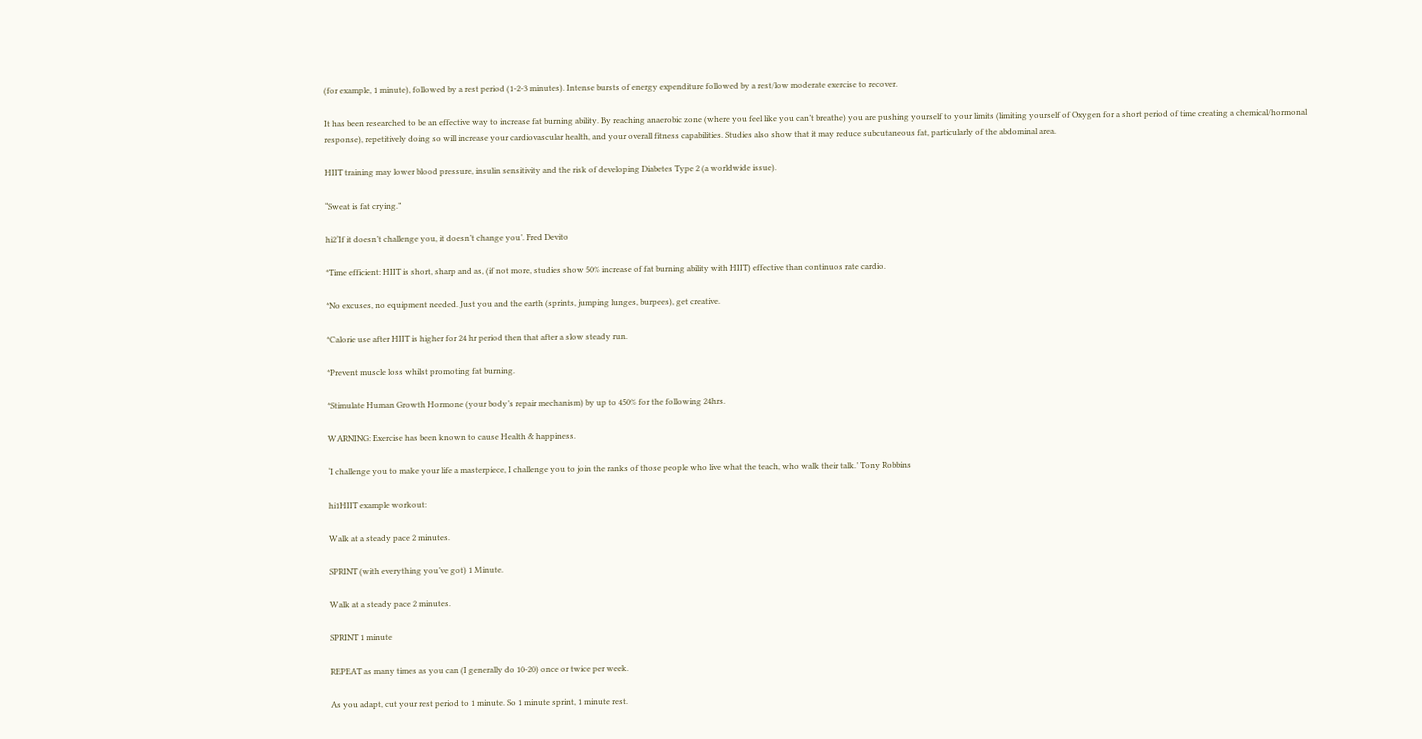(for example, 1 minute), followed by a rest period (1-2-3 minutes). Intense bursts of energy expenditure followed by a rest/low moderate exercise to recover.

It has been researched to be an effective way to increase fat burning ability. By reaching anaerobic zone (where you feel like you can’t breathe) you are pushing yourself to your limits (limiting yourself of Oxygen for a short period of time creating a chemical/hormonal response), repetitively doing so will increase your cardiovascular health, and your overall fitness capabilities. Studies also show that it may reduce subcutaneous fat, particularly of the abdominal area.

HIIT training may lower blood pressure, insulin sensitivity and the risk of developing Diabetes Type 2 (a worldwide issue).

“Sweat is fat crying.”

hi2‘If it doesn’t challenge you, it doesn’t change you’. Fred Devito

*Time efficient: HIIT is short, sharp and as, (if not more, studies show 50% increase of fat burning ability with HIIT) effective than continuos rate cardio.

*No excuses, no equipment needed. Just you and the earth (sprints, jumping lunges, burpees), get creative.

*Calorie use after HIIT is higher for 24 hr period then that after a slow steady run.

*Prevent muscle loss whilst promoting fat burning.

*Stimulate Human Growth Hormone (your body’s repair mechanism) by up to 450% for the following 24hrs.

WARNING: Exercise has been known to cause Health & happiness.

‘I challenge you to make your life a masterpiece, I challenge you to join the ranks of those people who live what the teach, who walk their talk.’ Tony Robbins

hi1HIIT example workout:

Walk at a steady pace 2 minutes.

SPRINT (with everything you’ve got) 1 Minute.

Walk at a steady pace 2 minutes.

SPRINT 1 minute

REPEAT as many times as you can (I generally do 10-20) once or twice per week.

As you adapt, cut your rest period to 1 minute. So 1 minute sprint, 1 minute rest.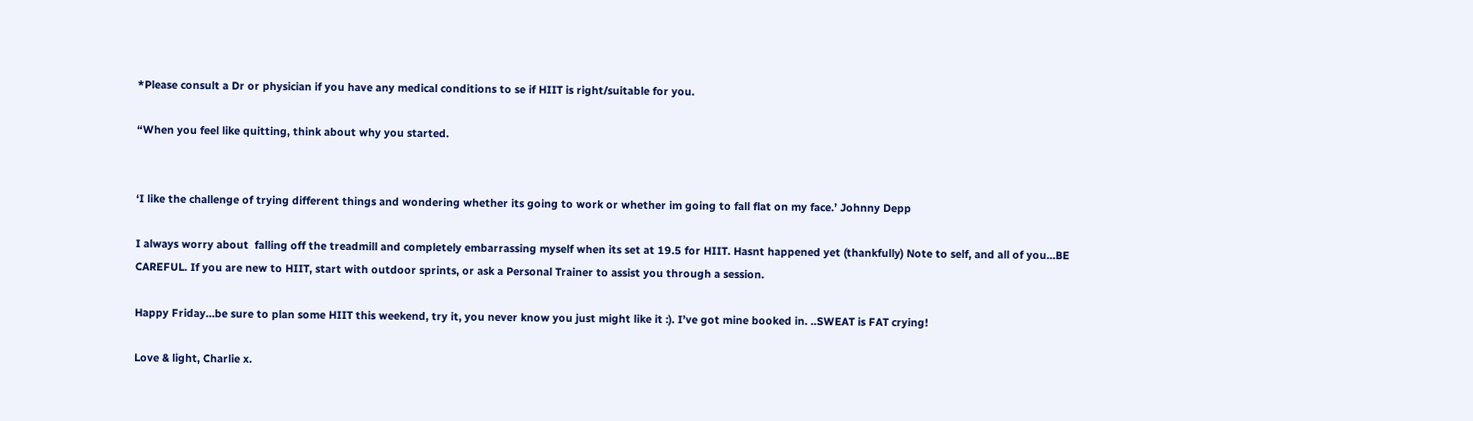*Please consult a Dr or physician if you have any medical conditions to se if HIIT is right/suitable for you.

“When you feel like quitting, think about why you started.


‘I like the challenge of trying different things and wondering whether its going to work or whether im going to fall flat on my face.’ Johnny Depp

I always worry about  falling off the treadmill and completely embarrassing myself when its set at 19.5 for HIIT. Hasnt happened yet (thankfully) Note to self, and all of you…BE CAREFUL. If you are new to HIIT, start with outdoor sprints, or ask a Personal Trainer to assist you through a session.

Happy Friday…be sure to plan some HIIT this weekend, try it, you never know you just might like it :). I’ve got mine booked in. ..SWEAT is FAT crying!

Love & light, Charlie x.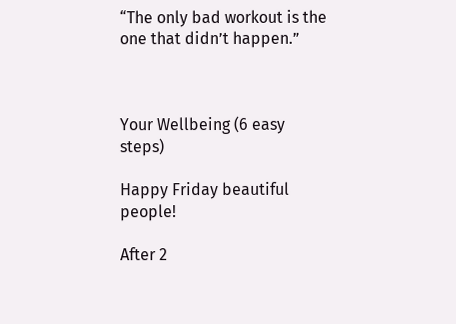“The only bad workout is the one that didn’t happen.”



Your Wellbeing (6 easy steps)

Happy Friday beautiful people!

After 2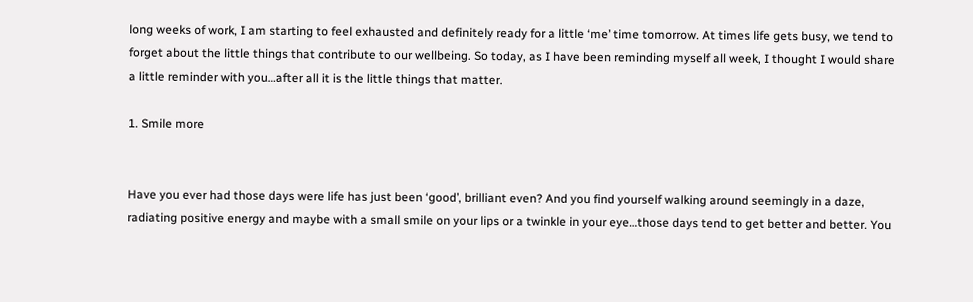long weeks of work, I am starting to feel exhausted and definitely ready for a little ‘me’ time tomorrow. At times life gets busy, we tend to forget about the little things that contribute to our wellbeing. So today, as I have been reminding myself all week, I thought I would share a little reminder with you…after all it is the little things that matter.

1. Smile more


Have you ever had those days were life has just been ‘good’, brilliant even? And you find yourself walking around seemingly in a daze, radiating positive energy and maybe with a small smile on your lips or a twinkle in your eye…those days tend to get better and better. You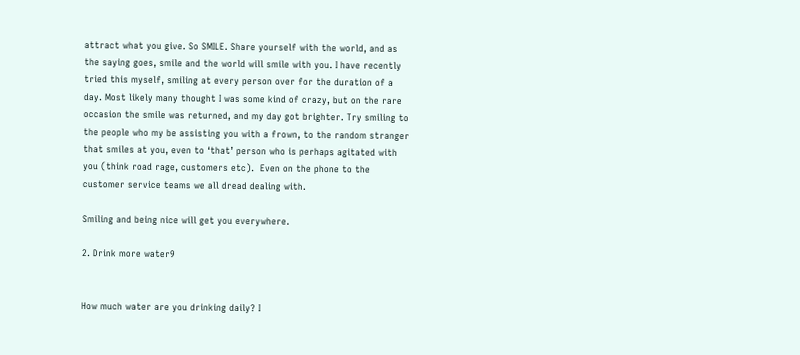attract what you give. So SMILE. Share yourself with the world, and as the saying goes, smile and the world will smile with you. I have recently tried this myself, smiling at every person over for the duration of a day. Most likely many thought I was some kind of crazy, but on the rare occasion the smile was returned, and my day got brighter. Try smiling to the people who my be assisting you with a frown, to the random stranger that smiles at you, even to ‘that’ person who is perhaps agitated with you (think road rage, customers etc).  Even on the phone to the customer service teams we all dread dealing with.

Smiling and being nice will get you everywhere.

2. Drink more water9


How much water are you drinking daily? I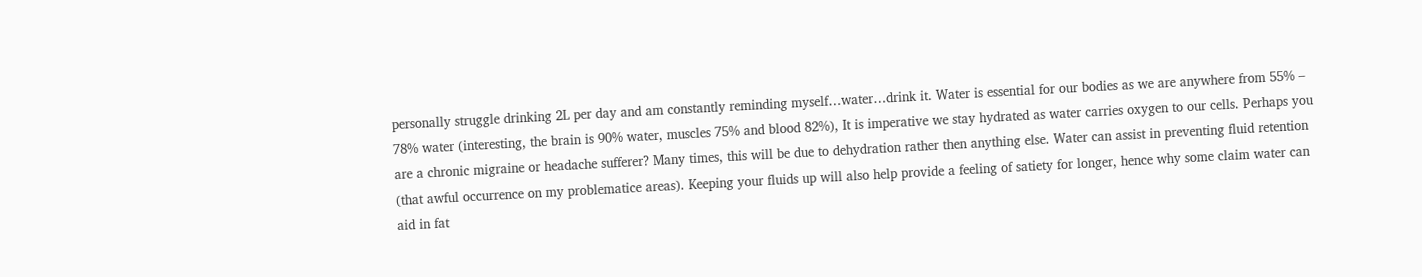personally struggle drinking 2L per day and am constantly reminding myself…water…drink it. Water is essential for our bodies as we are anywhere from 55% – 78% water (interesting, the brain is 90% water, muscles 75% and blood 82%), It is imperative we stay hydrated as water carries oxygen to our cells. Perhaps you are a chronic migraine or headache sufferer? Many times, this will be due to dehydration rather then anything else. Water can assist in preventing fluid retention (that awful occurrence on my problematice areas). Keeping your fluids up will also help provide a feeling of satiety for longer, hence why some claim water can aid in fat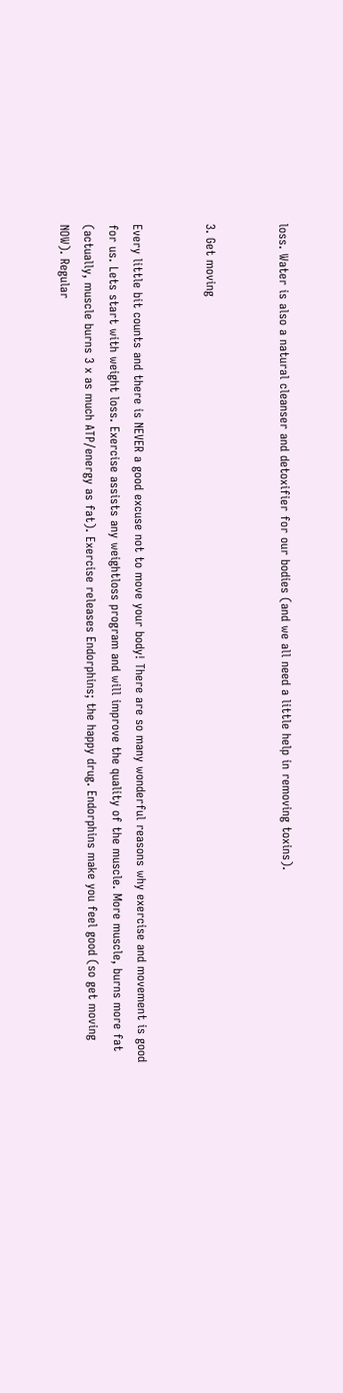loss. Water is also a natural cleanser and detoxifier for our bodies (and we all need a little help in removing toxins).


3. Get moving


Every little bit counts and there is NEVER a good excuse not to move your body! There are so many wonderful reasons why exercise and movement is good for us. Lets start with weight loss. Exercise assists any weightloss program and will improve the quality of the muscle. More muscle, burns more fat (actually, muscle burns 3 x as much ATP/energy as fat). Exercise releases Endorphins; the happy drug. Endorphins make you feel good (so get moving NOW). Regular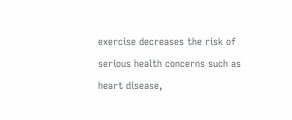exercise decreases the risk of serious health concerns such as heart disease,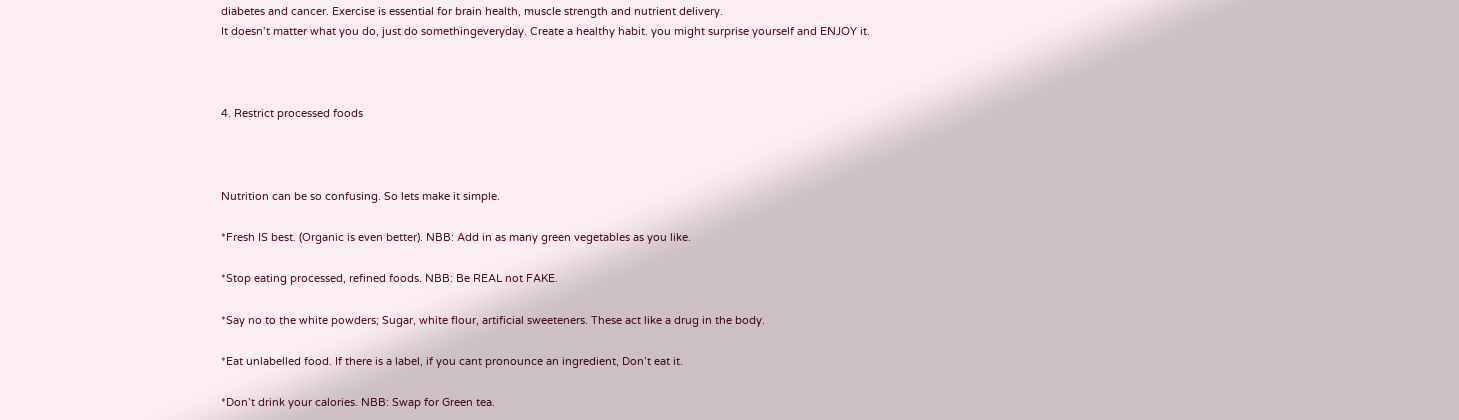diabetes and cancer. Exercise is essential for brain health, muscle strength and nutrient delivery.
It doesn’t matter what you do, just do somethingeveryday. Create a healthy habit. you might surprise yourself and ENJOY it.



4. Restrict processed foods



Nutrition can be so confusing. So lets make it simple.

*Fresh IS best. (Organic is even better). NBB: Add in as many green vegetables as you like.

*Stop eating processed, refined foods. NBB: Be REAL not FAKE.

*Say no to the white powders; Sugar, white flour, artificial sweeteners. These act like a drug in the body.

*Eat unlabelled food. If there is a label, if you cant pronounce an ingredient, Don’t eat it.

*Don’t drink your calories. NBB: Swap for Green tea.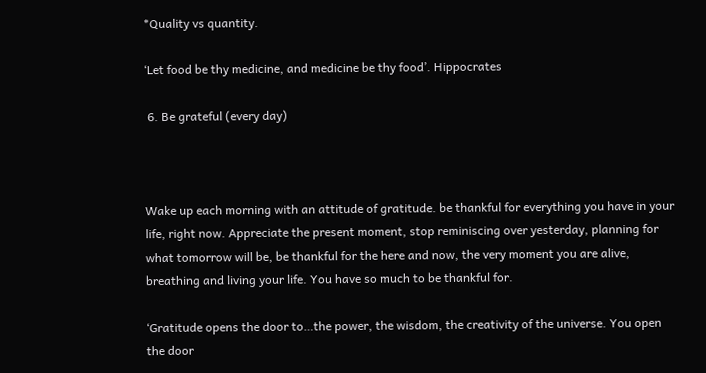*Quality vs quantity.

‘Let food be thy medicine, and medicine be thy food’. Hippocrates

 6. Be grateful (every day)



Wake up each morning with an attitude of gratitude. be thankful for everything you have in your life, right now. Appreciate the present moment, stop reminiscing over yesterday, planning for what tomorrow will be, be thankful for the here and now, the very moment you are alive, breathing and living your life. You have so much to be thankful for.

‘Gratitude opens the door to…the power, the wisdom, the creativity of the universe. You open the door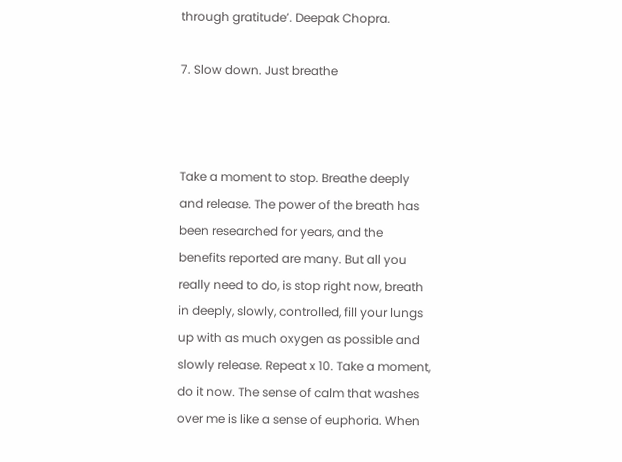through gratitude’. Deepak Chopra.

7. Slow down. Just breathe



Take a moment to stop. Breathe deeply and release. The power of the breath has been researched for years, and the benefits reported are many. But all you really need to do, is stop right now, breath in deeply, slowly, controlled, fill your lungs up with as much oxygen as possible and slowly release. Repeat x 10. Take a moment, do it now. The sense of calm that washes over me is like a sense of euphoria. When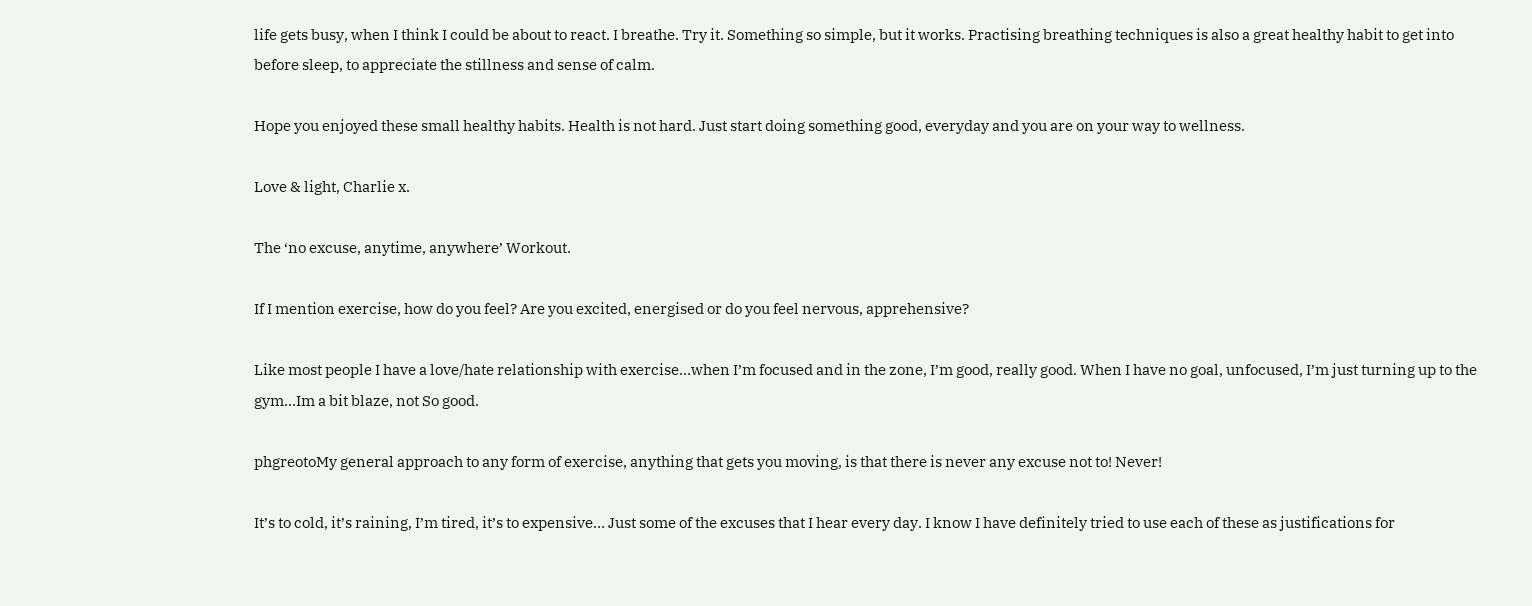life gets busy, when I think I could be about to react. I breathe. Try it. Something so simple, but it works. Practising breathing techniques is also a great healthy habit to get into before sleep, to appreciate the stillness and sense of calm.

Hope you enjoyed these small healthy habits. Health is not hard. Just start doing something good, everyday and you are on your way to wellness.

Love & light, Charlie x.

The ‘no excuse, anytime, anywhere’ Workout.

If I mention exercise, how do you feel? Are you excited, energised or do you feel nervous, apprehensive?

Like most people I have a love/hate relationship with exercise…when I’m focused and in the zone, I’m good, really good. When I have no goal, unfocused, I’m just turning up to the gym…Im a bit blaze, not So good.

phgreotoMy general approach to any form of exercise, anything that gets you moving, is that there is never any excuse not to! Never!

It’s to cold, it’s raining, I’m tired, it’s to expensive… Just some of the excuses that I hear every day. I know I have definitely tried to use each of these as justifications for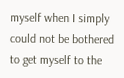myself when I simply could not be bothered to get myself to the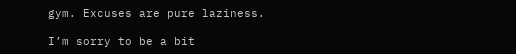gym. Excuses are pure laziness.

I’m sorry to be a bit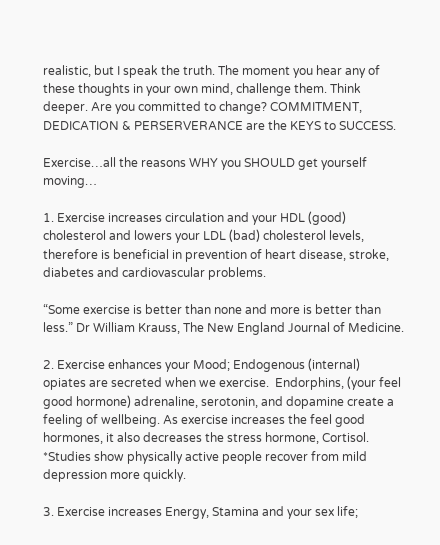realistic, but I speak the truth. The moment you hear any of these thoughts in your own mind, challenge them. Think deeper. Are you committed to change? COMMITMENT, DEDICATION & PERSERVERANCE are the KEYS to SUCCESS.

Exercise…all the reasons WHY you SHOULD get yourself moving…

1. Exercise increases circulation and your HDL (good) cholesterol and lowers your LDL (bad) cholesterol levels, therefore is beneficial in prevention of heart disease, stroke, diabetes and cardiovascular problems.

“Some exercise is better than none and more is better than less.” Dr William Krauss, The New England Journal of Medicine.

2. Exercise enhances your Mood; Endogenous (internal) opiates are secreted when we exercise.  Endorphins, (your feel good hormone) adrenaline, serotonin, and dopamine create a feeling of wellbeing. As exercise increases the feel good hormones, it also decreases the stress hormone, Cortisol. *Studies show physically active people recover from mild depression more quickly.

3. Exercise increases Energy, Stamina and your sex life;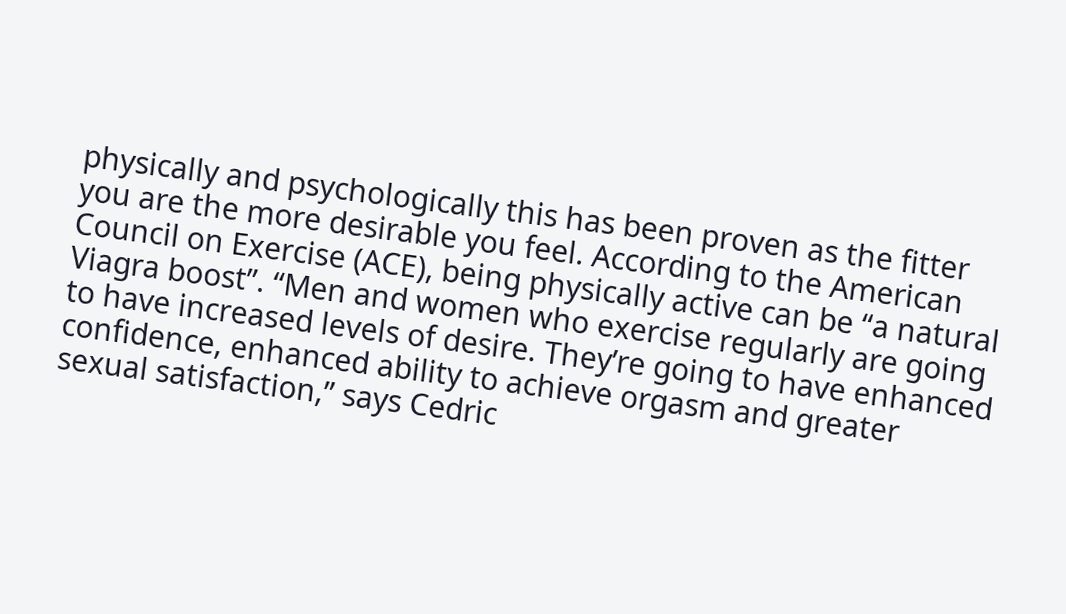physically and psychologically this has been proven as the fitter you are the more desirable you feel. According to the American Council on Exercise (ACE), being physically active can be “a natural Viagra boost”. “Men and women who exercise regularly are going to have increased levels of desire. They’re going to have enhanced confidence, enhanced ability to achieve orgasm and greater sexual satisfaction,” says Cedric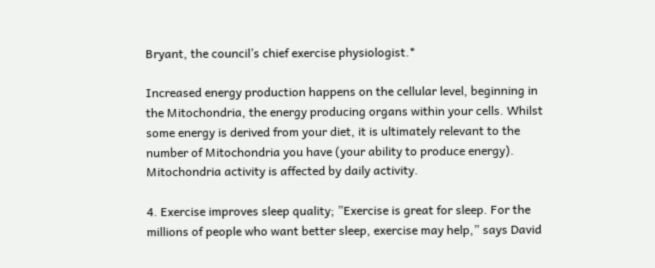Bryant, the council’s chief exercise physiologist.*

Increased energy production happens on the cellular level, beginning in the Mitochondria, the energy producing organs within your cells. Whilst some energy is derived from your diet, it is ultimately relevant to the number of Mitochondria you have (your ability to produce energy). Mitochondria activity is affected by daily activity.

4. Exercise improves sleep quality; ”Exercise is great for sleep. For the millions of people who want better sleep, exercise may help,” says David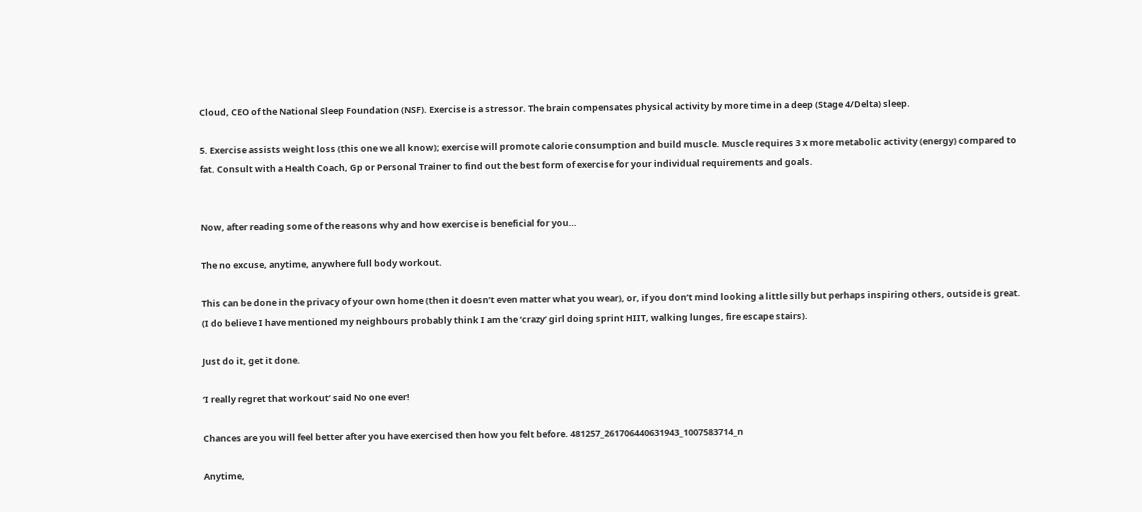Cloud, CEO of the National Sleep Foundation (NSF). Exercise is a stressor. The brain compensates physical activity by more time in a deep (Stage 4/Delta) sleep.

5. Exercise assists weight loss (this one we all know); exercise will promote calorie consumption and build muscle. Muscle requires 3 x more metabolic activity (energy) compared to fat. Consult with a Health Coach, Gp or Personal Trainer to find out the best form of exercise for your individual requirements and goals.


Now, after reading some of the reasons why and how exercise is beneficial for you…

The no excuse, anytime, anywhere full body workout.

This can be done in the privacy of your own home (then it doesn’t even matter what you wear), or, if you don’t mind looking a little silly but perhaps inspiring others, outside is great. (I do believe I have mentioned my neighbours probably think I am the ‘crazy’ girl doing sprint HIIT, walking lunges, fire escape stairs).

Just do it, get it done.

‘I really regret that workout’ said No one ever!

Chances are you will feel better after you have exercised then how you felt before. 481257_261706440631943_1007583714_n

Anytime,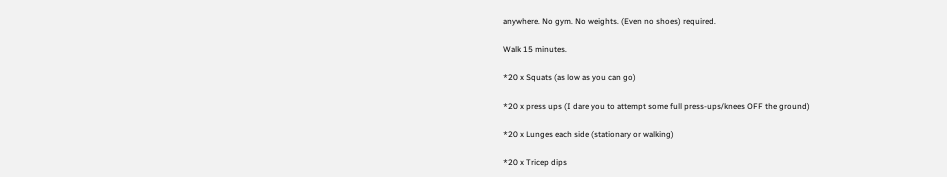anywhere. No gym. No weights. (Even no shoes) required.

Walk 15 minutes.

*20 x Squats (as low as you can go)

*20 x press ups (I dare you to attempt some full press-ups/knees OFF the ground)

*20 x Lunges each side (stationary or walking)

*20 x Tricep dips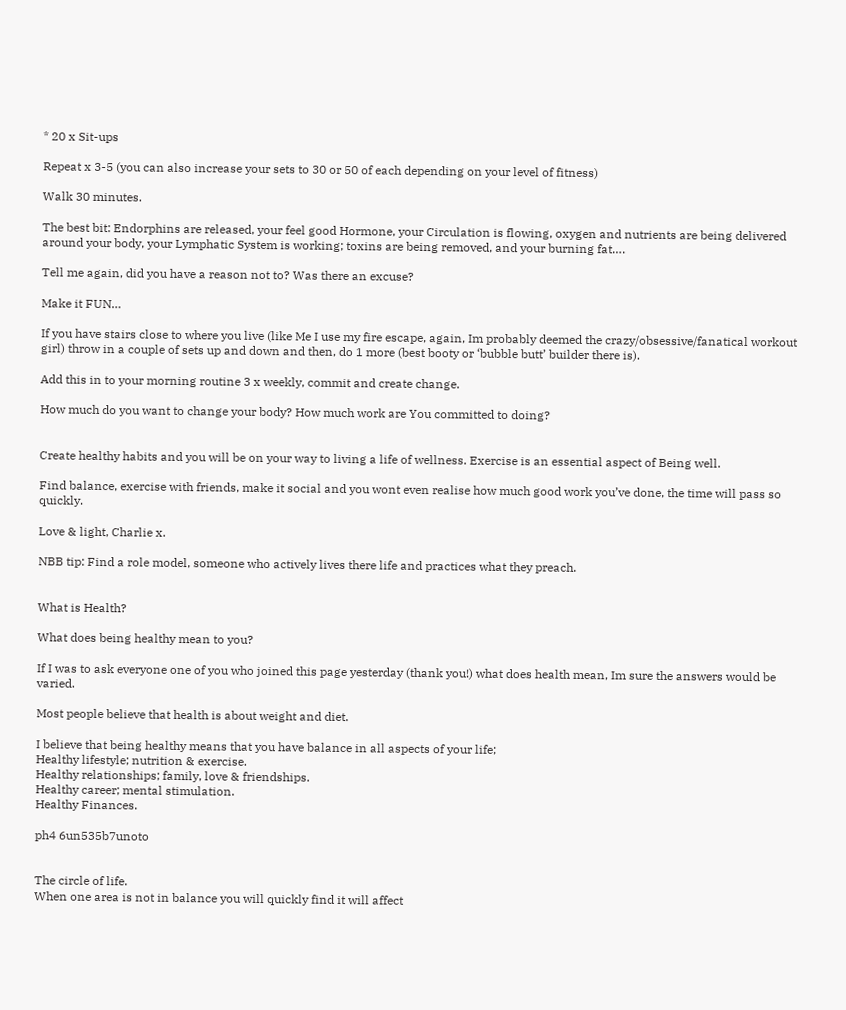* 20 x Sit-ups

Repeat x 3-5 (you can also increase your sets to 30 or 50 of each depending on your level of fitness)

Walk 30 minutes.

The best bit: Endorphins are released, your feel good Hormone, your Circulation is flowing, oxygen and nutrients are being delivered around your body, your Lymphatic System is working; toxins are being removed, and your burning fat….

Tell me again, did you have a reason not to? Was there an excuse?

Make it FUN…

If you have stairs close to where you live (like Me I use my fire escape, again, Im probably deemed the crazy/obsessive/fanatical workout girl) throw in a couple of sets up and down and then, do 1 more (best booty or ‘bubble butt’ builder there is).

Add this in to your morning routine 3 x weekly, commit and create change.

How much do you want to change your body? How much work are You committed to doing?


Create healthy habits and you will be on your way to living a life of wellness. Exercise is an essential aspect of Being well.

Find balance, exercise with friends, make it social and you wont even realise how much good work you’ve done, the time will pass so quickly.

Love & light, Charlie x.

NBB tip: Find a role model, someone who actively lives there life and practices what they preach.


What is Health?

What does being healthy mean to you?

If I was to ask everyone one of you who joined this page yesterday (thank you!) what does health mean, Im sure the answers would be varied.

Most people believe that health is about weight and diet.

I believe that being healthy means that you have balance in all aspects of your life;
Healthy lifestyle; nutrition & exercise.
Healthy relationships; family, love & friendships.
Healthy career; mental stimulation.
Healthy Finances.

ph4 6un535b7unoto


The circle of life.
When one area is not in balance you will quickly find it will affect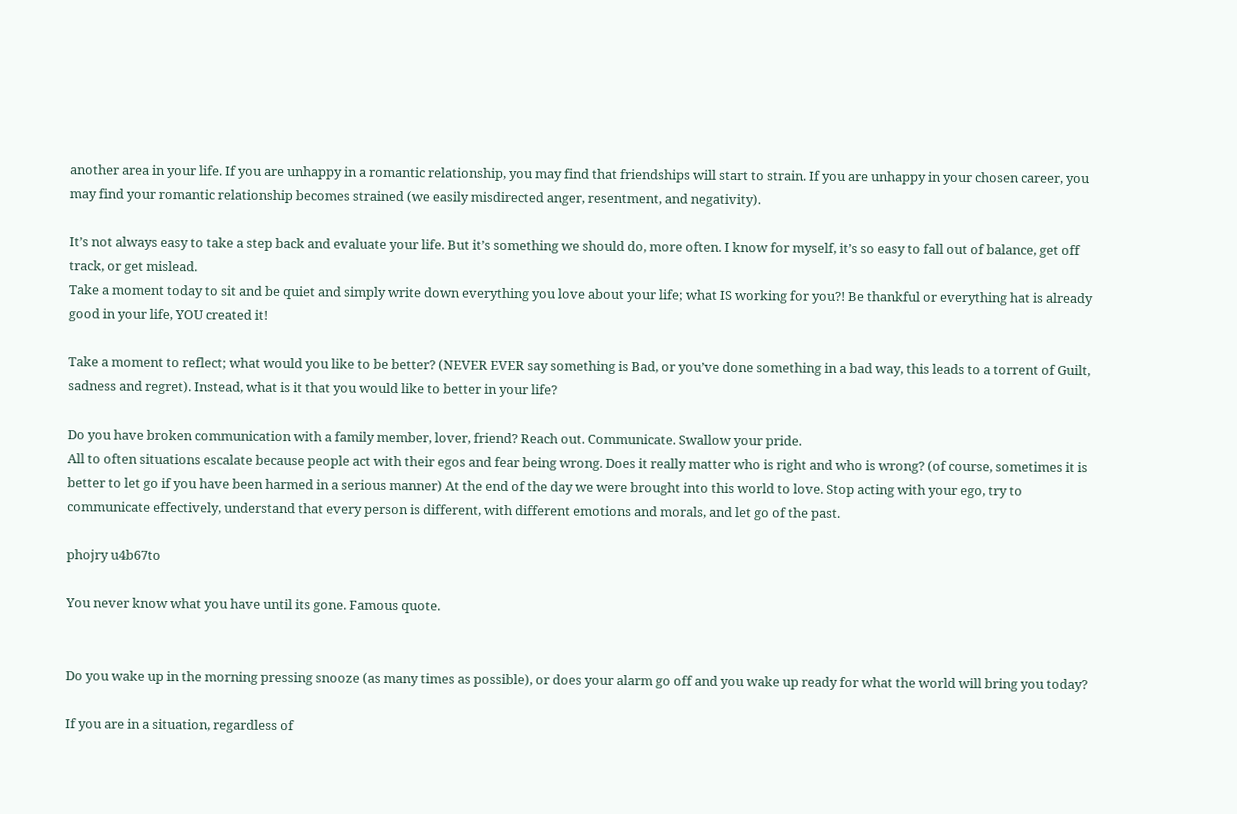another area in your life. If you are unhappy in a romantic relationship, you may find that friendships will start to strain. If you are unhappy in your chosen career, you may find your romantic relationship becomes strained (we easily misdirected anger, resentment, and negativity).

It’s not always easy to take a step back and evaluate your life. But it’s something we should do, more often. I know for myself, it’s so easy to fall out of balance, get off track, or get mislead.
Take a moment today to sit and be quiet and simply write down everything you love about your life; what IS working for you?! Be thankful or everything hat is already good in your life, YOU created it!

Take a moment to reflect; what would you like to be better? (NEVER EVER say something is Bad, or you’ve done something in a bad way, this leads to a torrent of Guilt, sadness and regret). Instead, what is it that you would like to better in your life?

Do you have broken communication with a family member, lover, friend? Reach out. Communicate. Swallow your pride.
All to often situations escalate because people act with their egos and fear being wrong. Does it really matter who is right and who is wrong? (of course, sometimes it is better to let go if you have been harmed in a serious manner) At the end of the day we were brought into this world to love. Stop acting with your ego, try to communicate effectively, understand that every person is different, with different emotions and morals, and let go of the past.

phojry u4b67to

You never know what you have until its gone. Famous quote.


Do you wake up in the morning pressing snooze (as many times as possible), or does your alarm go off and you wake up ready for what the world will bring you today?

If you are in a situation, regardless of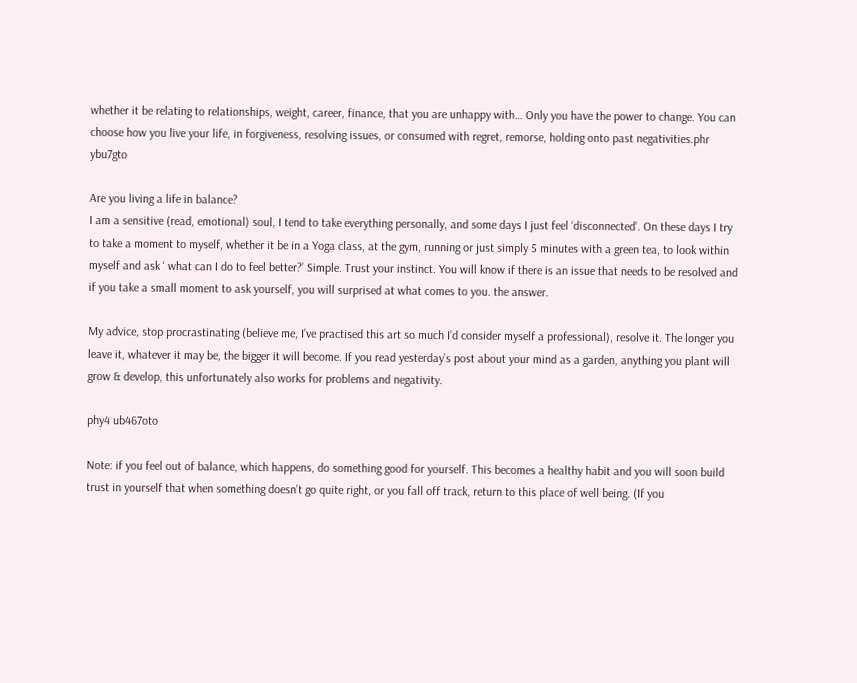whether it be relating to relationships, weight, career, finance, that you are unhappy with… Only you have the power to change. You can choose how you live your life, in forgiveness, resolving issues, or consumed with regret, remorse, holding onto past negativities.phr ybu7gto

Are you living a life in balance?
I am a sensitive (read, emotional) soul, I tend to take everything personally, and some days I just feel ‘disconnected’. On these days I try to take a moment to myself, whether it be in a Yoga class, at the gym, running or just simply 5 minutes with a green tea, to look within myself and ask ‘ what can I do to feel better?’ Simple. Trust your instinct. You will know if there is an issue that needs to be resolved and if you take a small moment to ask yourself, you will surprised at what comes to you. the answer.

My advice, stop procrastinating (believe me, I’ve practised this art so much I’d consider myself a professional), resolve it. The longer you leave it, whatever it may be, the bigger it will become. If you read yesterday’s post about your mind as a garden, anything you plant will grow & develop, this unfortunately also works for problems and negativity.

phy4 ub467oto

Note: if you feel out of balance, which happens, do something good for yourself. This becomes a healthy habit and you will soon build trust in yourself that when something doesn’t go quite right, or you fall off track, return to this place of well being. (If you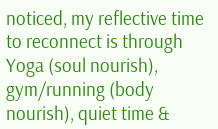noticed, my reflective time to reconnect is through Yoga (soul nourish), gym/running (body nourish), quiet time &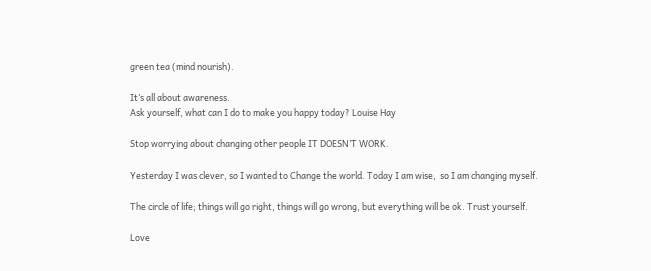green tea (mind nourish).

It’s all about awareness.
Ask yourself, what can I do to make you happy today? Louise Hay

Stop worrying about changing other people IT DOESN’T WORK.

Yesterday I was clever, so I wanted to Change the world. Today I am wise,  so I am changing myself.

The circle of life; things will go right, things will go wrong, but everything will be ok. Trust yourself.

Love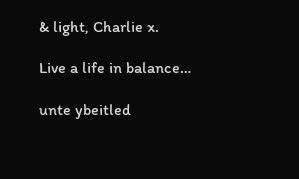& light, Charlie x.

Live a life in balance…

unte ybeitled